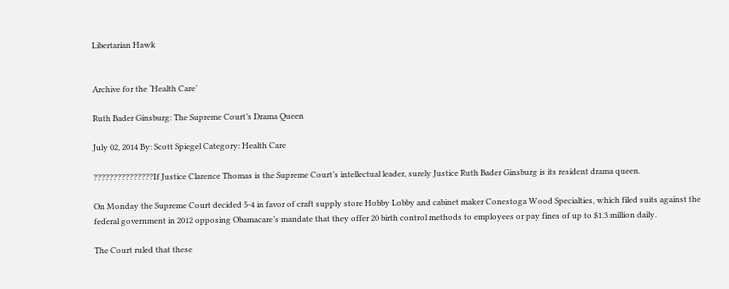Libertarian Hawk


Archive for the ‘Health Care’

Ruth Bader Ginsburg: The Supreme Court’s Drama Queen

July 02, 2014 By: Scott Spiegel Category: Health Care

???????????????If Justice Clarence Thomas is the Supreme Court’s intellectual leader, surely Justice Ruth Bader Ginsburg is its resident drama queen.

On Monday the Supreme Court decided 5-4 in favor of craft supply store Hobby Lobby and cabinet maker Conestoga Wood Specialties, which filed suits against the federal government in 2012 opposing Obamacare’s mandate that they offer 20 birth control methods to employees or pay fines of up to $1.3 million daily.

The Court ruled that these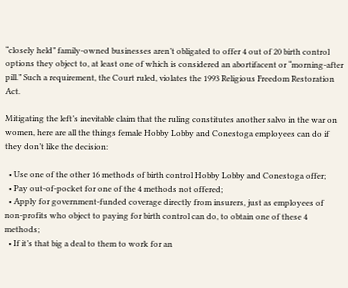“closely held” family-owned businesses aren’t obligated to offer 4 out of 20 birth control options they object to, at least one of which is considered an abortifacent or “morning-after pill.” Such a requirement, the Court ruled, violates the 1993 Religious Freedom Restoration Act.

Mitigating the left’s inevitable claim that the ruling constitutes another salvo in the war on women, here are all the things female Hobby Lobby and Conestoga employees can do if they don’t like the decision:

  • Use one of the other 16 methods of birth control Hobby Lobby and Conestoga offer;
  • Pay out-of-pocket for one of the 4 methods not offered;
  • Apply for government-funded coverage directly from insurers, just as employees of non-profits who object to paying for birth control can do, to obtain one of these 4 methods;
  • If it’s that big a deal to them to work for an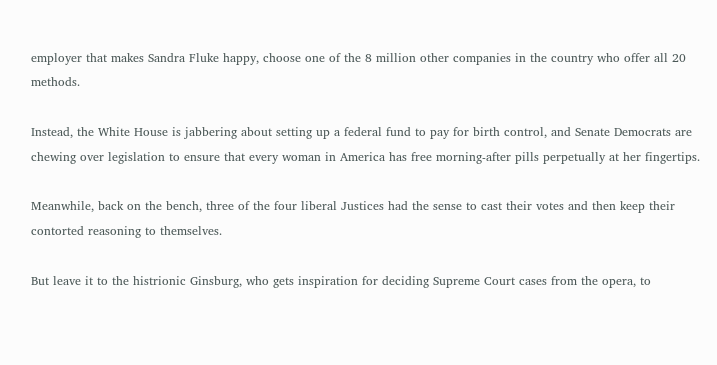employer that makes Sandra Fluke happy, choose one of the 8 million other companies in the country who offer all 20 methods.

Instead, the White House is jabbering about setting up a federal fund to pay for birth control, and Senate Democrats are chewing over legislation to ensure that every woman in America has free morning-after pills perpetually at her fingertips.

Meanwhile, back on the bench, three of the four liberal Justices had the sense to cast their votes and then keep their contorted reasoning to themselves.

But leave it to the histrionic Ginsburg, who gets inspiration for deciding Supreme Court cases from the opera, to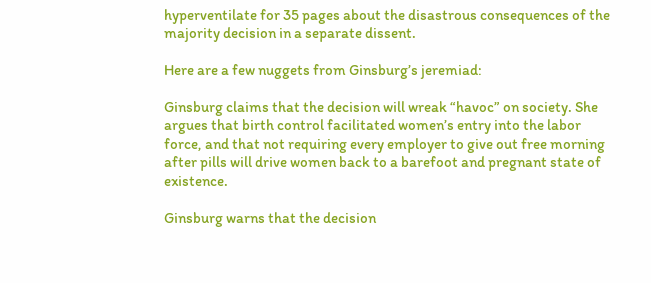hyperventilate for 35 pages about the disastrous consequences of the majority decision in a separate dissent.

Here are a few nuggets from Ginsburg’s jeremiad:

Ginsburg claims that the decision will wreak “havoc” on society. She argues that birth control facilitated women’s entry into the labor force, and that not requiring every employer to give out free morning after pills will drive women back to a barefoot and pregnant state of existence.

Ginsburg warns that the decision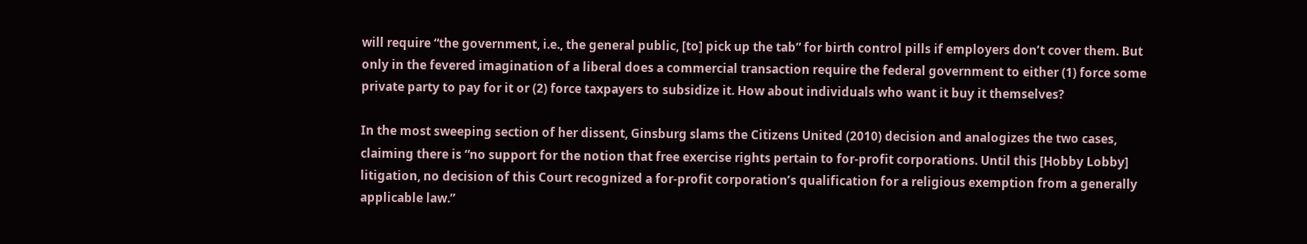will require “the government, i.e., the general public, [to] pick up the tab” for birth control pills if employers don’t cover them. But only in the fevered imagination of a liberal does a commercial transaction require the federal government to either (1) force some private party to pay for it or (2) force taxpayers to subsidize it. How about individuals who want it buy it themselves?

In the most sweeping section of her dissent, Ginsburg slams the Citizens United (2010) decision and analogizes the two cases, claiming there is “no support for the notion that free exercise rights pertain to for-profit corporations. Until this [Hobby Lobby] litigation, no decision of this Court recognized a for-profit corporation’s qualification for a religious exemption from a generally applicable law.”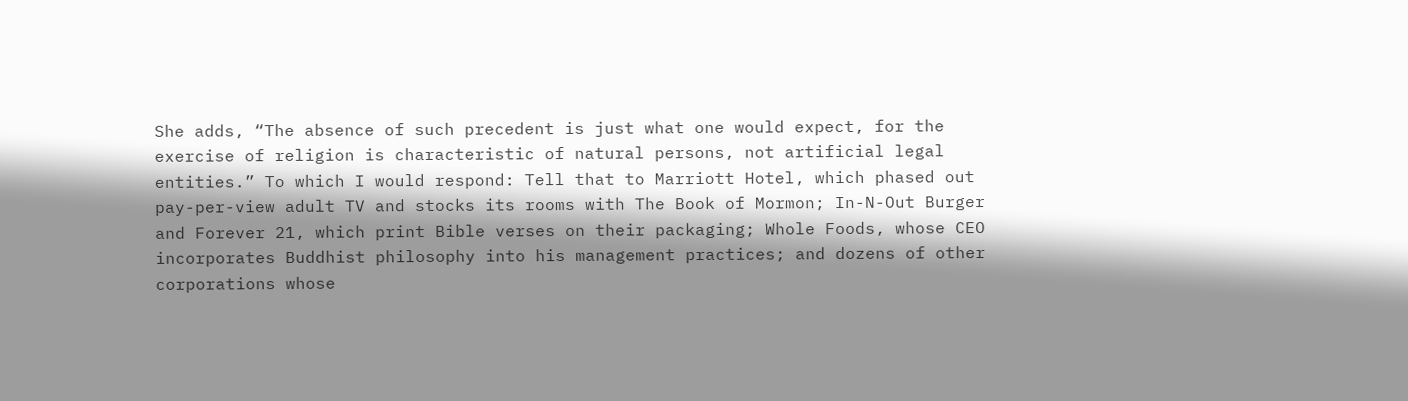She adds, “The absence of such precedent is just what one would expect, for the exercise of religion is characteristic of natural persons, not artificial legal entities.” To which I would respond: Tell that to Marriott Hotel, which phased out pay-per-view adult TV and stocks its rooms with The Book of Mormon; In-N-Out Burger and Forever 21, which print Bible verses on their packaging; Whole Foods, whose CEO incorporates Buddhist philosophy into his management practices; and dozens of other corporations whose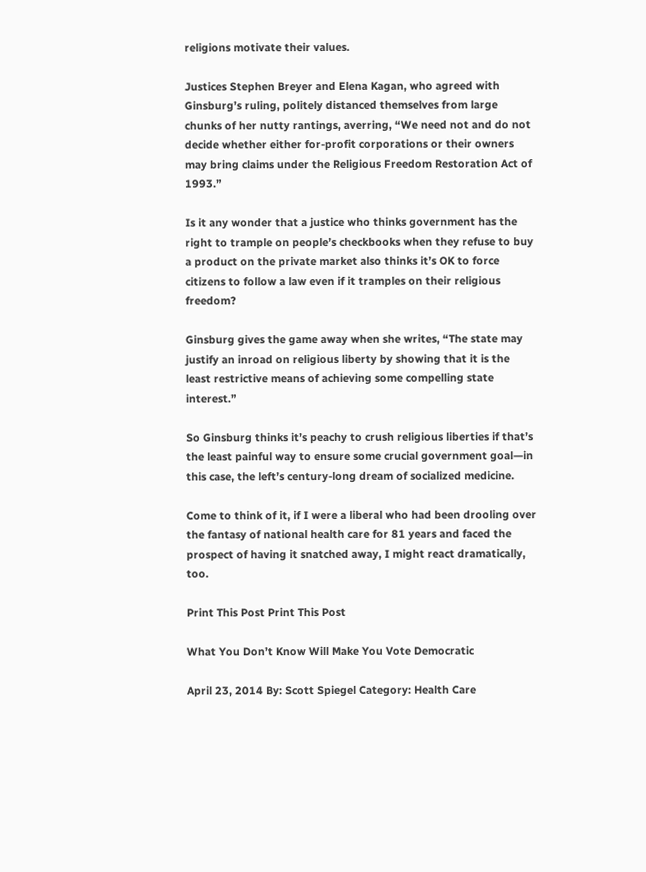religions motivate their values.

Justices Stephen Breyer and Elena Kagan, who agreed with Ginsburg’s ruling, politely distanced themselves from large chunks of her nutty rantings, averring, “We need not and do not decide whether either for-profit corporations or their owners may bring claims under the Religious Freedom Restoration Act of 1993.”

Is it any wonder that a justice who thinks government has the right to trample on people’s checkbooks when they refuse to buy a product on the private market also thinks it’s OK to force citizens to follow a law even if it tramples on their religious freedom?

Ginsburg gives the game away when she writes, “The state may justify an inroad on religious liberty by showing that it is the least restrictive means of achieving some compelling state interest.”

So Ginsburg thinks it’s peachy to crush religious liberties if that’s the least painful way to ensure some crucial government goal—in this case, the left’s century-long dream of socialized medicine.

Come to think of it, if I were a liberal who had been drooling over the fantasy of national health care for 81 years and faced the prospect of having it snatched away, I might react dramatically, too.

Print This Post Print This Post

What You Don’t Know Will Make You Vote Democratic

April 23, 2014 By: Scott Spiegel Category: Health Care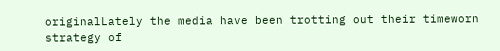originalLately the media have been trotting out their timeworn strategy of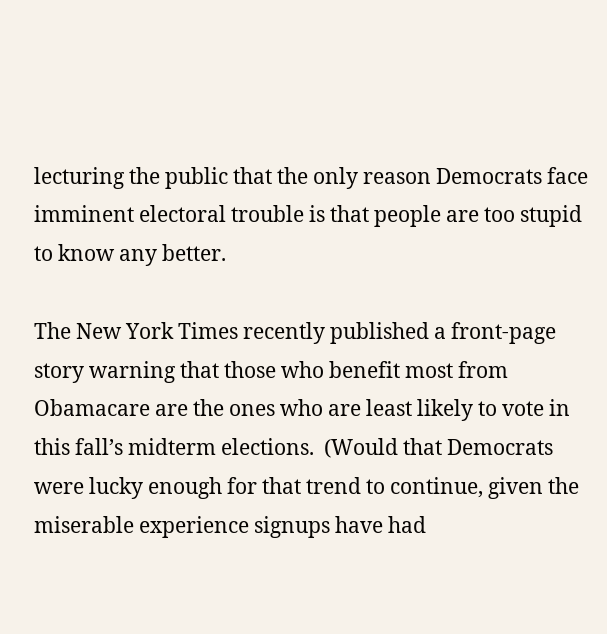lecturing the public that the only reason Democrats face imminent electoral trouble is that people are too stupid to know any better.

The New York Times recently published a front-page story warning that those who benefit most from Obamacare are the ones who are least likely to vote in this fall’s midterm elections.  (Would that Democrats were lucky enough for that trend to continue, given the miserable experience signups have had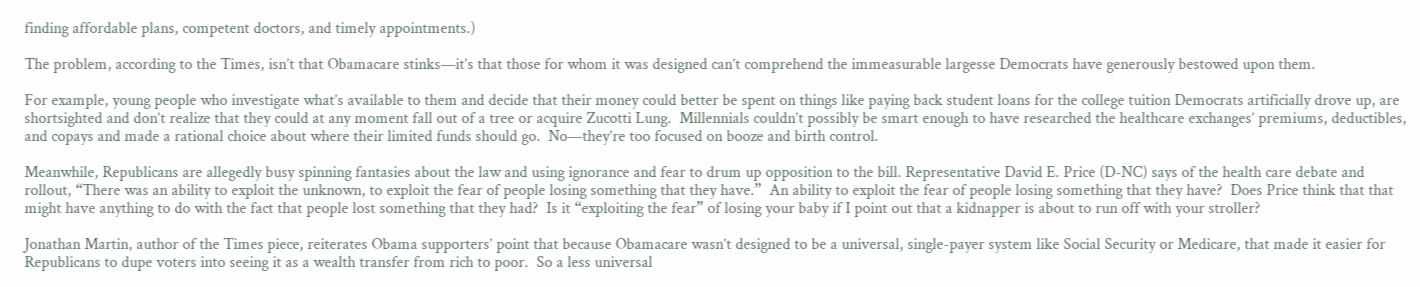finding affordable plans, competent doctors, and timely appointments.)

The problem, according to the Times, isn’t that Obamacare stinks—it’s that those for whom it was designed can’t comprehend the immeasurable largesse Democrats have generously bestowed upon them.

For example, young people who investigate what’s available to them and decide that their money could better be spent on things like paying back student loans for the college tuition Democrats artificially drove up, are shortsighted and don’t realize that they could at any moment fall out of a tree or acquire Zucotti Lung.  Millennials couldn’t possibly be smart enough to have researched the healthcare exchanges’ premiums, deductibles, and copays and made a rational choice about where their limited funds should go.  No—they’re too focused on booze and birth control.

Meanwhile, Republicans are allegedly busy spinning fantasies about the law and using ignorance and fear to drum up opposition to the bill. Representative David E. Price (D-NC) says of the health care debate and rollout, “There was an ability to exploit the unknown, to exploit the fear of people losing something that they have.”  An ability to exploit the fear of people losing something that they have?  Does Price think that that might have anything to do with the fact that people lost something that they had?  Is it “exploiting the fear” of losing your baby if I point out that a kidnapper is about to run off with your stroller?

Jonathan Martin, author of the Times piece, reiterates Obama supporters’ point that because Obamacare wasn’t designed to be a universal, single-payer system like Social Security or Medicare, that made it easier for Republicans to dupe voters into seeing it as a wealth transfer from rich to poor.  So a less universal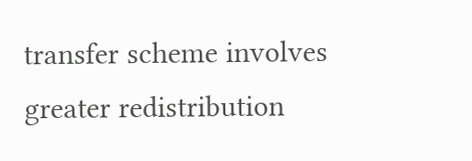transfer scheme involves greater redistribution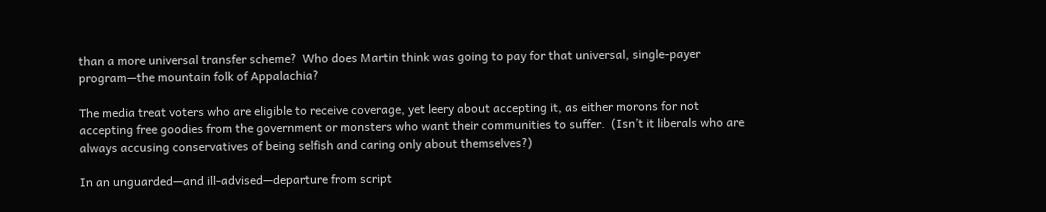than a more universal transfer scheme?  Who does Martin think was going to pay for that universal, single-payer program—the mountain folk of Appalachia?

The media treat voters who are eligible to receive coverage, yet leery about accepting it, as either morons for not accepting free goodies from the government or monsters who want their communities to suffer.  (Isn’t it liberals who are always accusing conservatives of being selfish and caring only about themselves?)

In an unguarded—and ill-advised—departure from script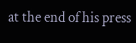at the end of his press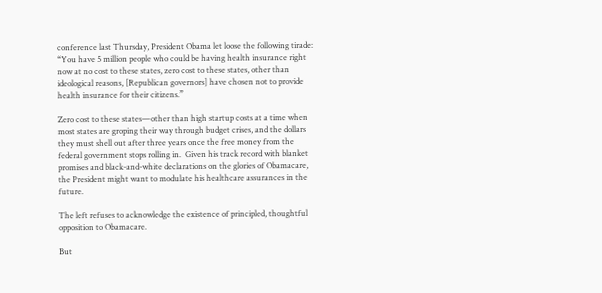conference last Thursday, President Obama let loose the following tirade: “You have 5 million people who could be having health insurance right now at no cost to these states, zero cost to these states, other than ideological reasons, [Republican governors] have chosen not to provide health insurance for their citizens.”

Zero cost to these states—other than high startup costs at a time when most states are groping their way through budget crises, and the dollars they must shell out after three years once the free money from the federal government stops rolling in.  Given his track record with blanket promises and black-and-white declarations on the glories of Obamacare, the President might want to modulate his healthcare assurances in the future.

The left refuses to acknowledge the existence of principled, thoughtful opposition to Obamacare.

But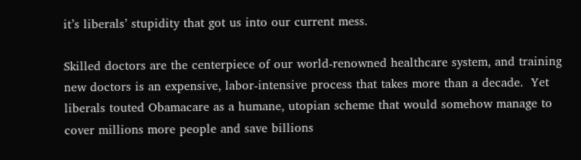it’s liberals’ stupidity that got us into our current mess.

Skilled doctors are the centerpiece of our world-renowned healthcare system, and training new doctors is an expensive, labor-intensive process that takes more than a decade.  Yet liberals touted Obamacare as a humane, utopian scheme that would somehow manage to cover millions more people and save billions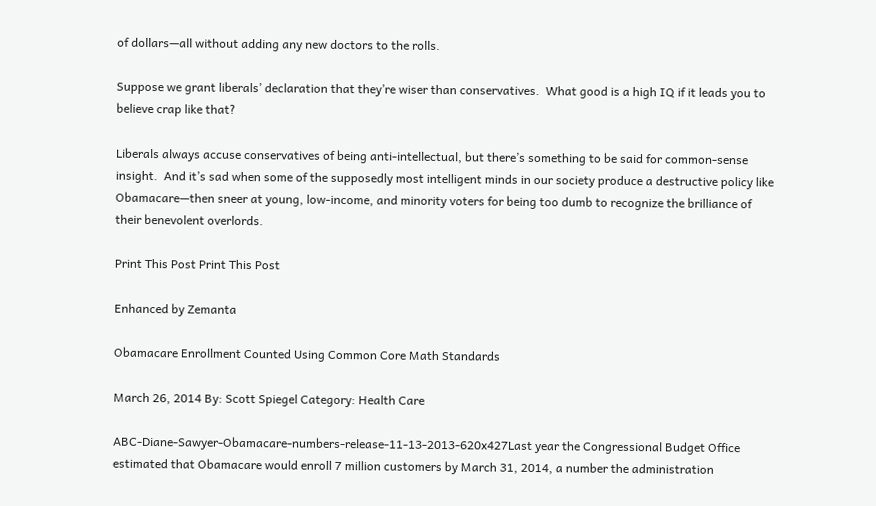of dollars—all without adding any new doctors to the rolls.

Suppose we grant liberals’ declaration that they’re wiser than conservatives.  What good is a high IQ if it leads you to believe crap like that?

Liberals always accuse conservatives of being anti-intellectual, but there’s something to be said for common-sense insight.  And it’s sad when some of the supposedly most intelligent minds in our society produce a destructive policy like Obamacare—then sneer at young, low-income, and minority voters for being too dumb to recognize the brilliance of their benevolent overlords.

Print This Post Print This Post

Enhanced by Zemanta

Obamacare Enrollment Counted Using Common Core Math Standards

March 26, 2014 By: Scott Spiegel Category: Health Care

ABC-Diane-Sawyer-Obamacare-numbers-release-11-13-2013-620x427Last year the Congressional Budget Office estimated that Obamacare would enroll 7 million customers by March 31, 2014, a number the administration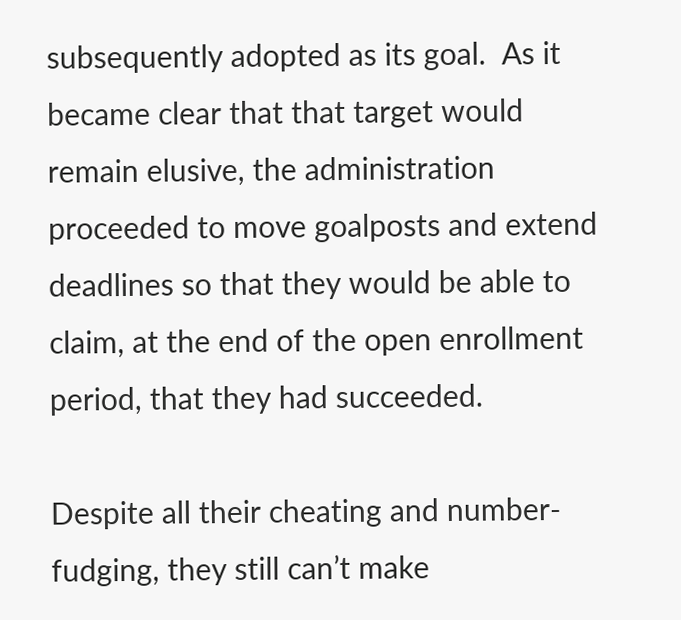subsequently adopted as its goal.  As it became clear that that target would remain elusive, the administration proceeded to move goalposts and extend deadlines so that they would be able to claim, at the end of the open enrollment period, that they had succeeded.

Despite all their cheating and number-fudging, they still can’t make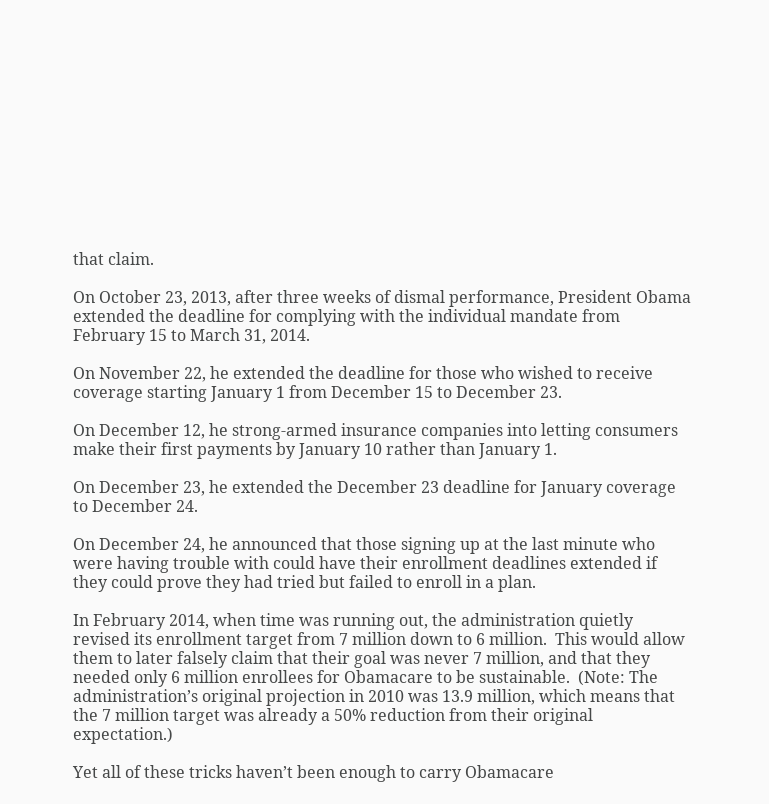that claim.

On October 23, 2013, after three weeks of dismal performance, President Obama extended the deadline for complying with the individual mandate from February 15 to March 31, 2014.

On November 22, he extended the deadline for those who wished to receive coverage starting January 1 from December 15 to December 23.

On December 12, he strong-armed insurance companies into letting consumers make their first payments by January 10 rather than January 1.

On December 23, he extended the December 23 deadline for January coverage to December 24.

On December 24, he announced that those signing up at the last minute who were having trouble with could have their enrollment deadlines extended if they could prove they had tried but failed to enroll in a plan.

In February 2014, when time was running out, the administration quietly revised its enrollment target from 7 million down to 6 million.  This would allow them to later falsely claim that their goal was never 7 million, and that they needed only 6 million enrollees for Obamacare to be sustainable.  (Note: The administration’s original projection in 2010 was 13.9 million, which means that the 7 million target was already a 50% reduction from their original expectation.)

Yet all of these tricks haven’t been enough to carry Obamacare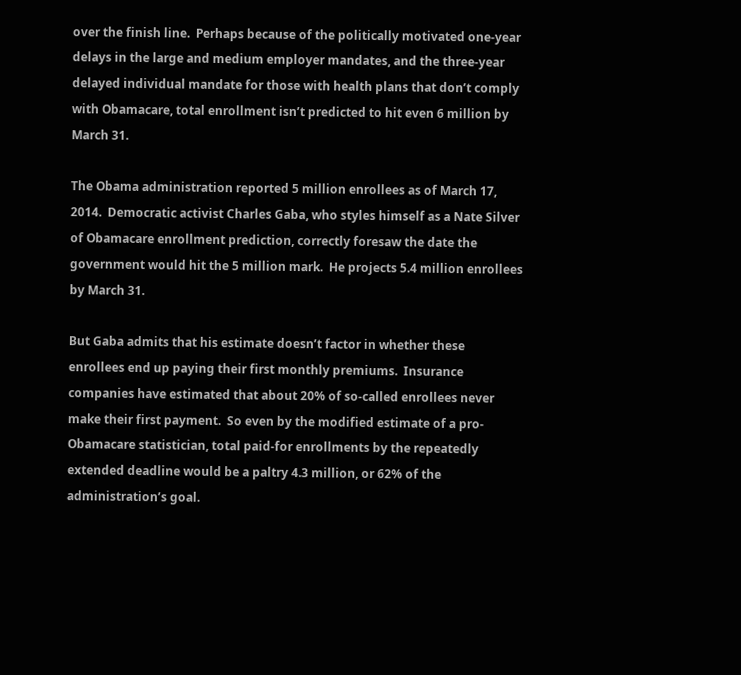over the finish line.  Perhaps because of the politically motivated one-year delays in the large and medium employer mandates, and the three-year delayed individual mandate for those with health plans that don’t comply with Obamacare, total enrollment isn’t predicted to hit even 6 million by March 31.

The Obama administration reported 5 million enrollees as of March 17, 2014.  Democratic activist Charles Gaba, who styles himself as a Nate Silver of Obamacare enrollment prediction, correctly foresaw the date the government would hit the 5 million mark.  He projects 5.4 million enrollees by March 31.

But Gaba admits that his estimate doesn’t factor in whether these enrollees end up paying their first monthly premiums.  Insurance companies have estimated that about 20% of so-called enrollees never make their first payment.  So even by the modified estimate of a pro-Obamacare statistician, total paid-for enrollments by the repeatedly extended deadline would be a paltry 4.3 million, or 62% of the administration’s goal.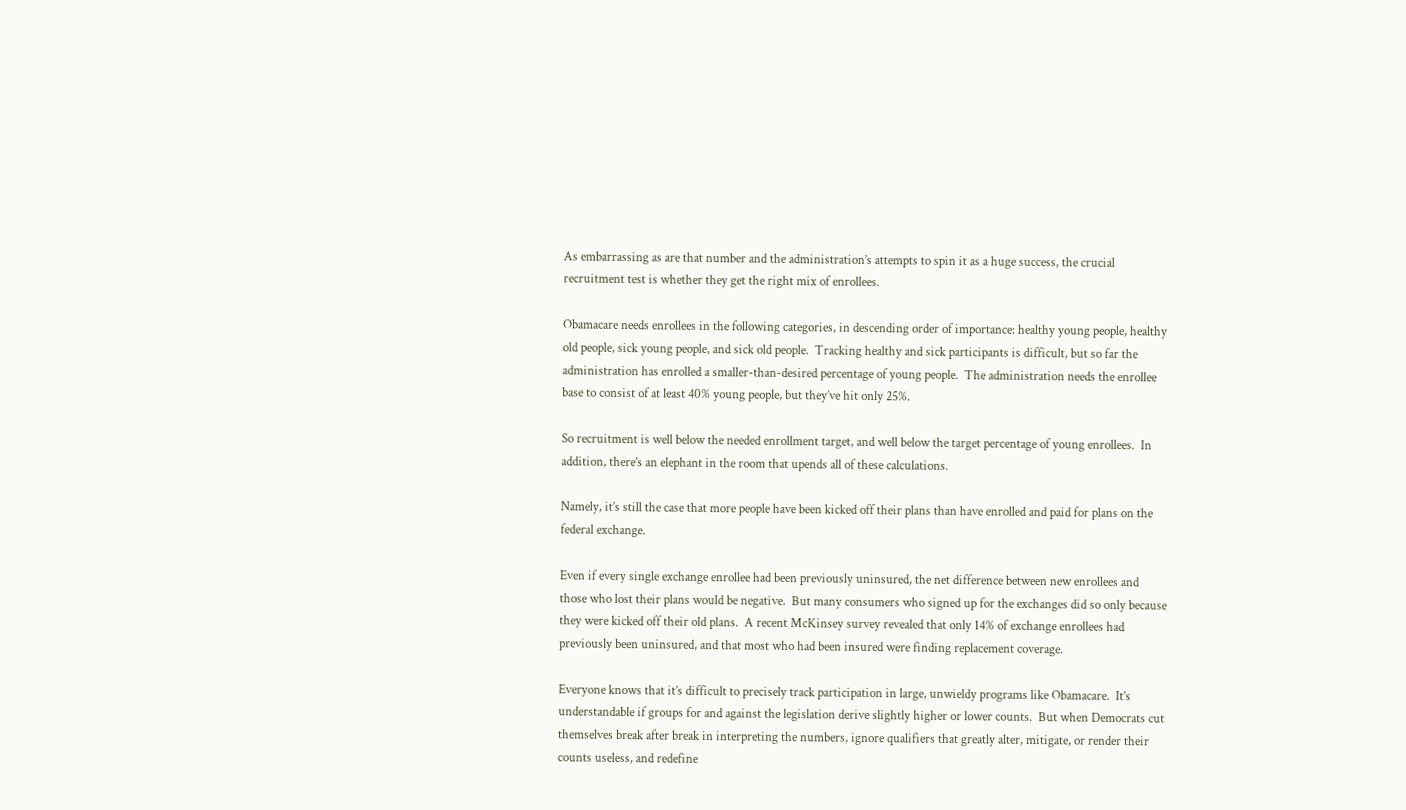As embarrassing as are that number and the administration’s attempts to spin it as a huge success, the crucial recruitment test is whether they get the right mix of enrollees.

Obamacare needs enrollees in the following categories, in descending order of importance: healthy young people, healthy old people, sick young people, and sick old people.  Tracking healthy and sick participants is difficult, but so far the administration has enrolled a smaller-than-desired percentage of young people.  The administration needs the enrollee base to consist of at least 40% young people, but they’ve hit only 25%.

So recruitment is well below the needed enrollment target, and well below the target percentage of young enrollees.  In addition, there’s an elephant in the room that upends all of these calculations.

Namely, it’s still the case that more people have been kicked off their plans than have enrolled and paid for plans on the federal exchange.

Even if every single exchange enrollee had been previously uninsured, the net difference between new enrollees and those who lost their plans would be negative.  But many consumers who signed up for the exchanges did so only because they were kicked off their old plans.  A recent McKinsey survey revealed that only 14% of exchange enrollees had previously been uninsured, and that most who had been insured were finding replacement coverage.

Everyone knows that it’s difficult to precisely track participation in large, unwieldy programs like Obamacare.  It’s understandable if groups for and against the legislation derive slightly higher or lower counts.  But when Democrats cut themselves break after break in interpreting the numbers, ignore qualifiers that greatly alter, mitigate, or render their counts useless, and redefine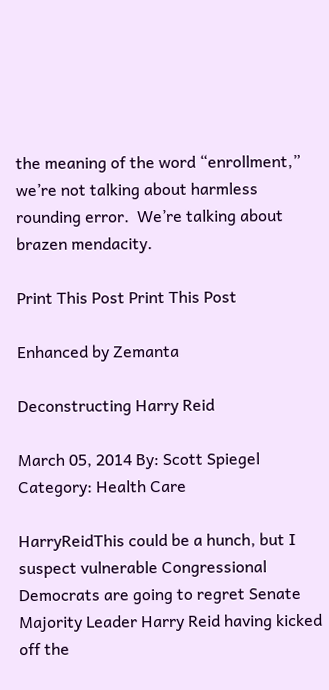the meaning of the word “enrollment,” we’re not talking about harmless rounding error.  We’re talking about brazen mendacity.

Print This Post Print This Post

Enhanced by Zemanta

Deconstructing Harry Reid

March 05, 2014 By: Scott Spiegel Category: Health Care

HarryReidThis could be a hunch, but I suspect vulnerable Congressional Democrats are going to regret Senate Majority Leader Harry Reid having kicked off the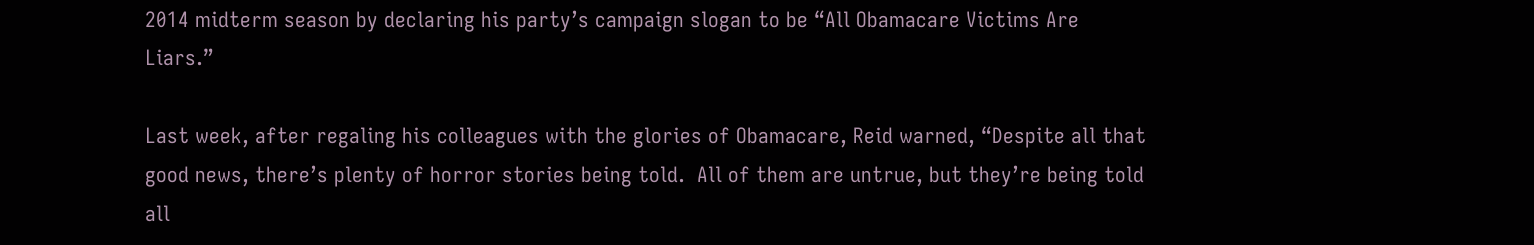2014 midterm season by declaring his party’s campaign slogan to be “All Obamacare Victims Are Liars.”

Last week, after regaling his colleagues with the glories of Obamacare, Reid warned, “Despite all that good news, there’s plenty of horror stories being told.  All of them are untrue, but they’re being told all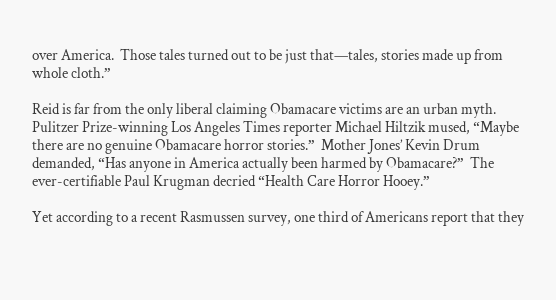over America.  Those tales turned out to be just that—tales, stories made up from whole cloth.”

Reid is far from the only liberal claiming Obamacare victims are an urban myth.  Pulitzer Prize-winning Los Angeles Times reporter Michael Hiltzik mused, “Maybe there are no genuine Obamacare horror stories.”  Mother Jones’ Kevin Drum demanded, “Has anyone in America actually been harmed by Obamacare?”  The ever-certifiable Paul Krugman decried “Health Care Horror Hooey.”

Yet according to a recent Rasmussen survey, one third of Americans report that they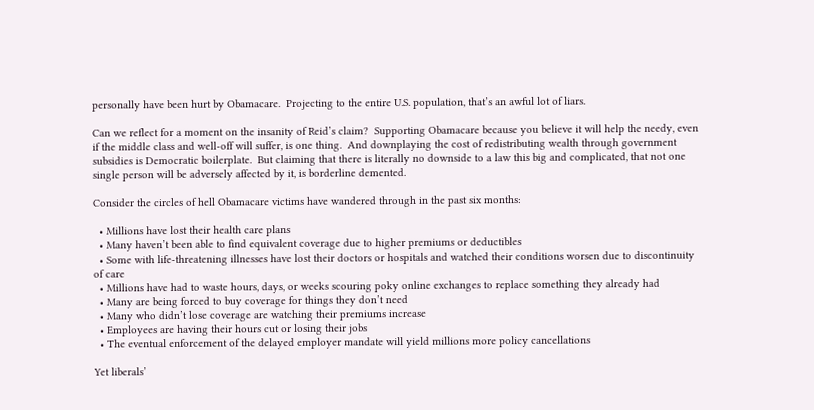personally have been hurt by Obamacare.  Projecting to the entire U.S. population, that’s an awful lot of liars.

Can we reflect for a moment on the insanity of Reid’s claim?  Supporting Obamacare because you believe it will help the needy, even if the middle class and well-off will suffer, is one thing.  And downplaying the cost of redistributing wealth through government subsidies is Democratic boilerplate.  But claiming that there is literally no downside to a law this big and complicated, that not one single person will be adversely affected by it, is borderline demented.

Consider the circles of hell Obamacare victims have wandered through in the past six months:

  • Millions have lost their health care plans
  • Many haven’t been able to find equivalent coverage due to higher premiums or deductibles
  • Some with life-threatening illnesses have lost their doctors or hospitals and watched their conditions worsen due to discontinuity of care
  • Millions have had to waste hours, days, or weeks scouring poky online exchanges to replace something they already had
  • Many are being forced to buy coverage for things they don’t need
  • Many who didn’t lose coverage are watching their premiums increase
  • Employees are having their hours cut or losing their jobs
  • The eventual enforcement of the delayed employer mandate will yield millions more policy cancellations

Yet liberals’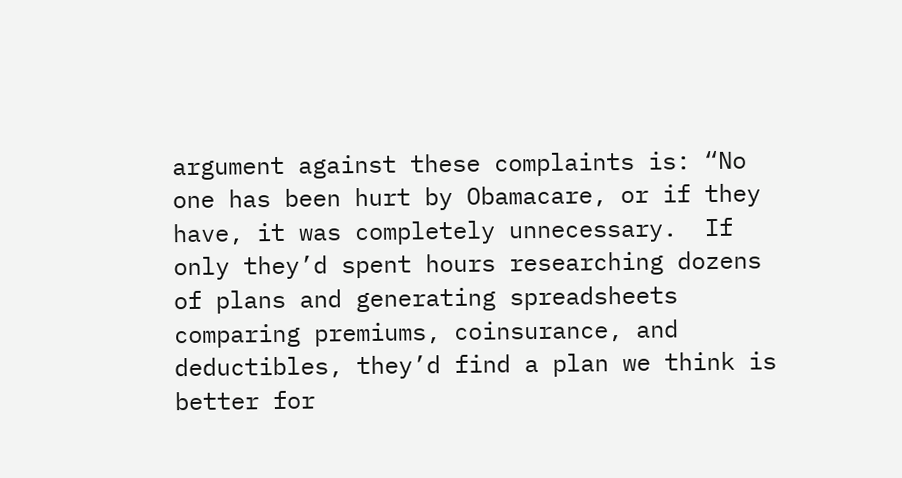argument against these complaints is: “No one has been hurt by Obamacare, or if they have, it was completely unnecessary.  If only they’d spent hours researching dozens of plans and generating spreadsheets comparing premiums, coinsurance, and deductibles, they’d find a plan we think is better for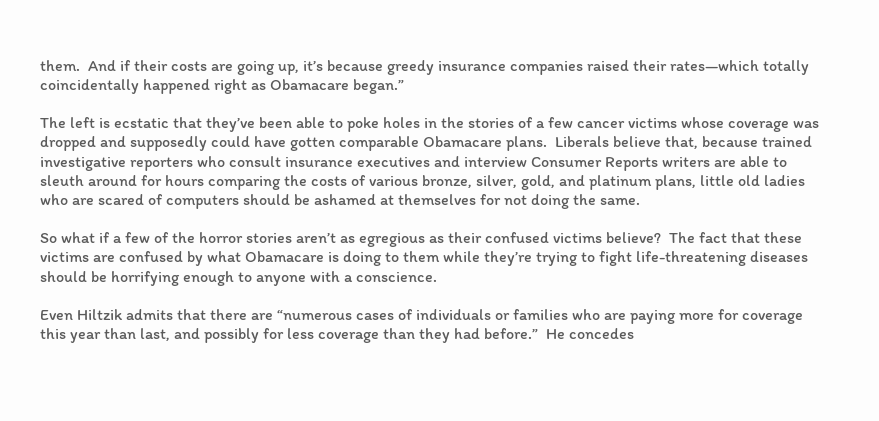them.  And if their costs are going up, it’s because greedy insurance companies raised their rates—which totally coincidentally happened right as Obamacare began.”

The left is ecstatic that they’ve been able to poke holes in the stories of a few cancer victims whose coverage was dropped and supposedly could have gotten comparable Obamacare plans.  Liberals believe that, because trained investigative reporters who consult insurance executives and interview Consumer Reports writers are able to sleuth around for hours comparing the costs of various bronze, silver, gold, and platinum plans, little old ladies who are scared of computers should be ashamed at themselves for not doing the same.

So what if a few of the horror stories aren’t as egregious as their confused victims believe?  The fact that these victims are confused by what Obamacare is doing to them while they’re trying to fight life-threatening diseases should be horrifying enough to anyone with a conscience.

Even Hiltzik admits that there are “numerous cases of individuals or families who are paying more for coverage this year than last, and possibly for less coverage than they had before.”  He concedes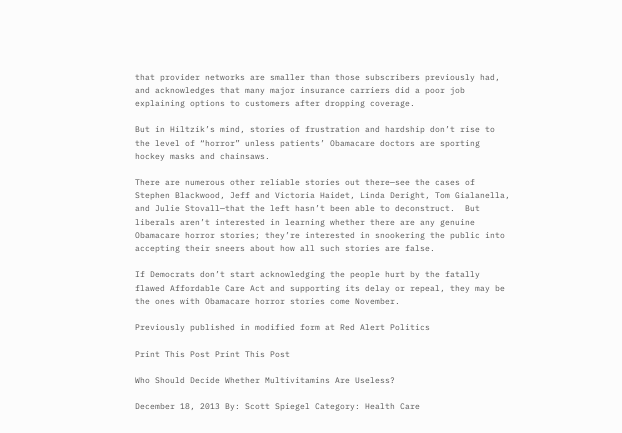that provider networks are smaller than those subscribers previously had, and acknowledges that many major insurance carriers did a poor job explaining options to customers after dropping coverage.

But in Hiltzik’s mind, stories of frustration and hardship don’t rise to the level of “horror” unless patients’ Obamacare doctors are sporting hockey masks and chainsaws.

There are numerous other reliable stories out there—see the cases of Stephen Blackwood, Jeff and Victoria Haidet, Linda Deright, Tom Gialanella, and Julie Stovall—that the left hasn’t been able to deconstruct.  But liberals aren’t interested in learning whether there are any genuine Obamacare horror stories; they’re interested in snookering the public into accepting their sneers about how all such stories are false.

If Democrats don’t start acknowledging the people hurt by the fatally flawed Affordable Care Act and supporting its delay or repeal, they may be the ones with Obamacare horror stories come November.

Previously published in modified form at Red Alert Politics

Print This Post Print This Post

Who Should Decide Whether Multivitamins Are Useless?

December 18, 2013 By: Scott Spiegel Category: Health Care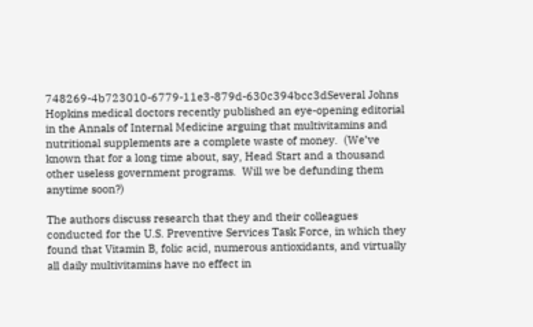748269-4b723010-6779-11e3-879d-630c394bcc3dSeveral Johns Hopkins medical doctors recently published an eye-opening editorial in the Annals of Internal Medicine arguing that multivitamins and nutritional supplements are a complete waste of money.  (We’ve known that for a long time about, say, Head Start and a thousand other useless government programs.  Will we be defunding them anytime soon?)

The authors discuss research that they and their colleagues conducted for the U.S. Preventive Services Task Force, in which they found that Vitamin B, folic acid, numerous antioxidants, and virtually all daily multivitamins have no effect in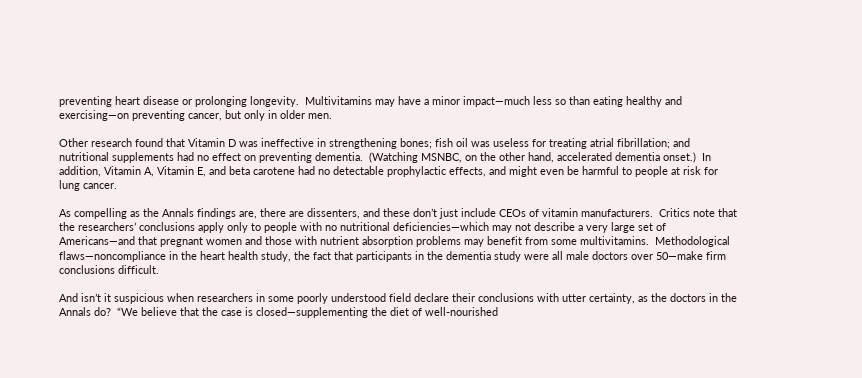preventing heart disease or prolonging longevity.  Multivitamins may have a minor impact—much less so than eating healthy and exercising—on preventing cancer, but only in older men.

Other research found that Vitamin D was ineffective in strengthening bones; fish oil was useless for treating atrial fibrillation; and nutritional supplements had no effect on preventing dementia.  (Watching MSNBC, on the other hand, accelerated dementia onset.)  In addition, Vitamin A, Vitamin E, and beta carotene had no detectable prophylactic effects, and might even be harmful to people at risk for lung cancer.

As compelling as the Annals findings are, there are dissenters, and these don’t just include CEOs of vitamin manufacturers.  Critics note that the researchers’ conclusions apply only to people with no nutritional deficiencies—which may not describe a very large set of Americans—and that pregnant women and those with nutrient absorption problems may benefit from some multivitamins.  Methodological flaws—noncompliance in the heart health study, the fact that participants in the dementia study were all male doctors over 50—make firm conclusions difficult.

And isn’t it suspicious when researchers in some poorly understood field declare their conclusions with utter certainty, as the doctors in the Annals do?  “We believe that the case is closed—supplementing the diet of well-nourished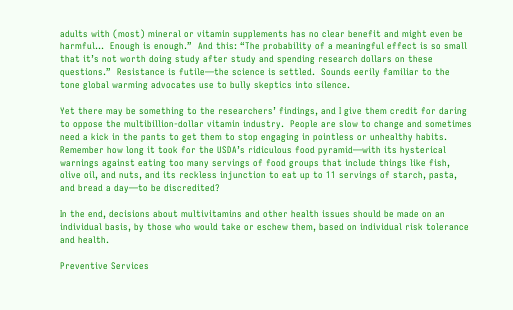adults with (most) mineral or vitamin supplements has no clear benefit and might even be harmful…  Enough is enough.”  And this: “The probability of a meaningful effect is so small that it’s not worth doing study after study and spending research dollars on these questions.”  Resistance is futile—the science is settled.  Sounds eerily familiar to the tone global warming advocates use to bully skeptics into silence.

Yet there may be something to the researchers’ findings, and I give them credit for daring to oppose the multibillion-dollar vitamin industry.  People are slow to change and sometimes need a kick in the pants to get them to stop engaging in pointless or unhealthy habits.  Remember how long it took for the USDA’s ridiculous food pyramid—with its hysterical warnings against eating too many servings of food groups that include things like fish, olive oil, and nuts, and its reckless injunction to eat up to 11 servings of starch, pasta, and bread a day—to be discredited?

In the end, decisions about multivitamins and other health issues should be made on an individual basis, by those who would take or eschew them, based on individual risk tolerance and health.

Preventive Services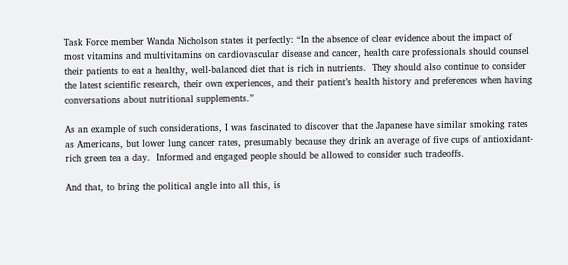Task Force member Wanda Nicholson states it perfectly: “In the absence of clear evidence about the impact of most vitamins and multivitamins on cardiovascular disease and cancer, health care professionals should counsel their patients to eat a healthy, well-balanced diet that is rich in nutrients.  They should also continue to consider the latest scientific research, their own experiences, and their patient’s health history and preferences when having conversations about nutritional supplements.”

As an example of such considerations, I was fascinated to discover that the Japanese have similar smoking rates as Americans, but lower lung cancer rates, presumably because they drink an average of five cups of antioxidant-rich green tea a day.  Informed and engaged people should be allowed to consider such tradeoffs.

And that, to bring the political angle into all this, is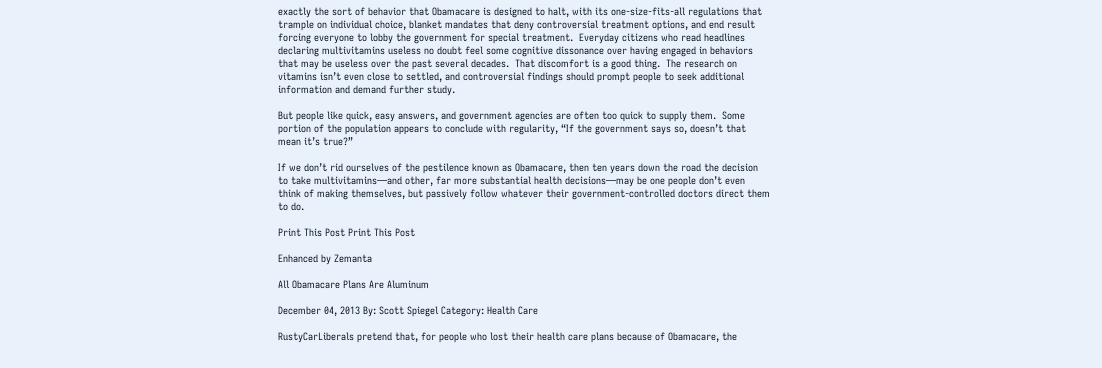exactly the sort of behavior that Obamacare is designed to halt, with its one-size-fits-all regulations that trample on individual choice, blanket mandates that deny controversial treatment options, and end result forcing everyone to lobby the government for special treatment.  Everyday citizens who read headlines declaring multivitamins useless no doubt feel some cognitive dissonance over having engaged in behaviors that may be useless over the past several decades.  That discomfort is a good thing.  The research on vitamins isn’t even close to settled, and controversial findings should prompt people to seek additional information and demand further study.

But people like quick, easy answers, and government agencies are often too quick to supply them.  Some portion of the population appears to conclude with regularity, “If the government says so, doesn’t that mean it’s true?”

If we don’t rid ourselves of the pestilence known as Obamacare, then ten years down the road the decision to take multivitamins—and other, far more substantial health decisions—may be one people don’t even think of making themselves, but passively follow whatever their government-controlled doctors direct them to do.

Print This Post Print This Post

Enhanced by Zemanta

All Obamacare Plans Are Aluminum

December 04, 2013 By: Scott Spiegel Category: Health Care

RustyCarLiberals pretend that, for people who lost their health care plans because of Obamacare, the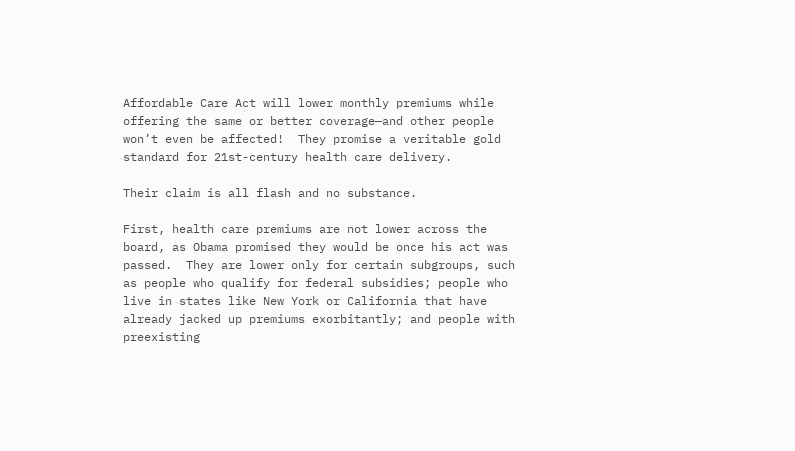Affordable Care Act will lower monthly premiums while offering the same or better coverage—and other people won’t even be affected!  They promise a veritable gold standard for 21st-century health care delivery.

Their claim is all flash and no substance.

First, health care premiums are not lower across the board, as Obama promised they would be once his act was passed.  They are lower only for certain subgroups, such as people who qualify for federal subsidies; people who live in states like New York or California that have already jacked up premiums exorbitantly; and people with preexisting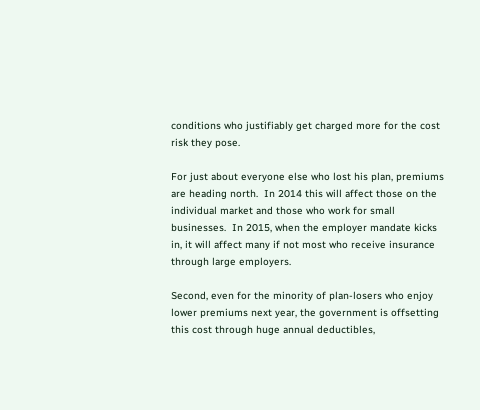conditions who justifiably get charged more for the cost risk they pose.

For just about everyone else who lost his plan, premiums are heading north.  In 2014 this will affect those on the individual market and those who work for small businesses.  In 2015, when the employer mandate kicks in, it will affect many if not most who receive insurance through large employers.

Second, even for the minority of plan-losers who enjoy lower premiums next year, the government is offsetting this cost through huge annual deductibles,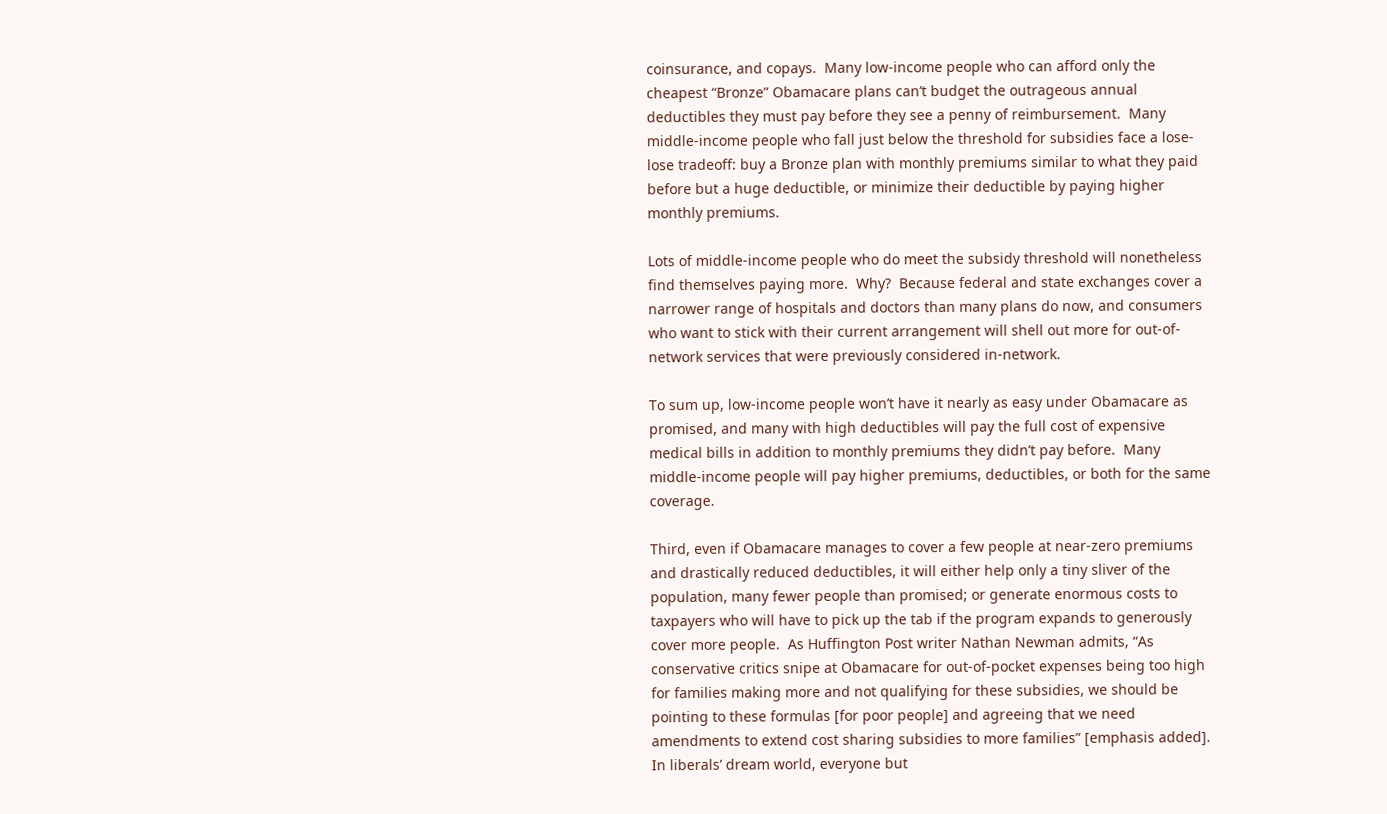coinsurance, and copays.  Many low-income people who can afford only the cheapest “Bronze” Obamacare plans can’t budget the outrageous annual deductibles they must pay before they see a penny of reimbursement.  Many middle-income people who fall just below the threshold for subsidies face a lose-lose tradeoff: buy a Bronze plan with monthly premiums similar to what they paid before but a huge deductible, or minimize their deductible by paying higher monthly premiums.

Lots of middle-income people who do meet the subsidy threshold will nonetheless find themselves paying more.  Why?  Because federal and state exchanges cover a narrower range of hospitals and doctors than many plans do now, and consumers who want to stick with their current arrangement will shell out more for out-of-network services that were previously considered in-network.

To sum up, low-income people won’t have it nearly as easy under Obamacare as promised, and many with high deductibles will pay the full cost of expensive medical bills in addition to monthly premiums they didn’t pay before.  Many middle-income people will pay higher premiums, deductibles, or both for the same coverage.

Third, even if Obamacare manages to cover a few people at near-zero premiums and drastically reduced deductibles, it will either help only a tiny sliver of the population, many fewer people than promised; or generate enormous costs to taxpayers who will have to pick up the tab if the program expands to generously cover more people.  As Huffington Post writer Nathan Newman admits, “As conservative critics snipe at Obamacare for out-of-pocket expenses being too high for families making more and not qualifying for these subsidies, we should be pointing to these formulas [for poor people] and agreeing that we need amendments to extend cost sharing subsidies to more families” [emphasis added].  In liberals’ dream world, everyone but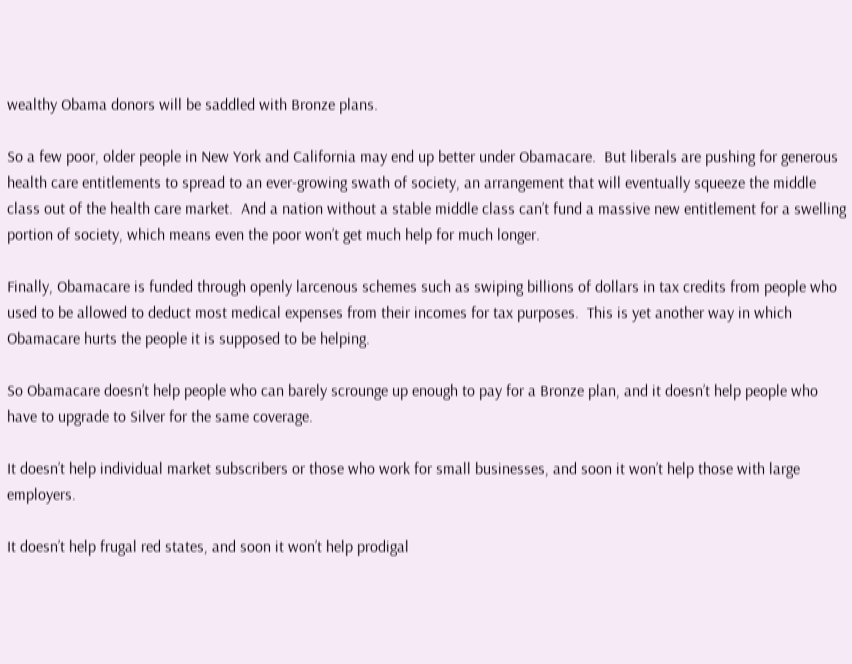wealthy Obama donors will be saddled with Bronze plans.

So a few poor, older people in New York and California may end up better under Obamacare.  But liberals are pushing for generous health care entitlements to spread to an ever-growing swath of society, an arrangement that will eventually squeeze the middle class out of the health care market.  And a nation without a stable middle class can’t fund a massive new entitlement for a swelling portion of society, which means even the poor won’t get much help for much longer.

Finally, Obamacare is funded through openly larcenous schemes such as swiping billions of dollars in tax credits from people who used to be allowed to deduct most medical expenses from their incomes for tax purposes.  This is yet another way in which Obamacare hurts the people it is supposed to be helping.

So Obamacare doesn’t help people who can barely scrounge up enough to pay for a Bronze plan, and it doesn’t help people who have to upgrade to Silver for the same coverage.

It doesn’t help individual market subscribers or those who work for small businesses, and soon it won’t help those with large employers.

It doesn’t help frugal red states, and soon it won’t help prodigal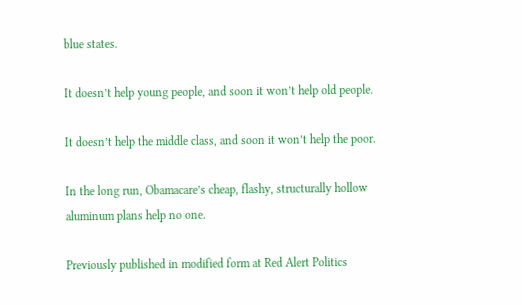blue states.

It doesn’t help young people, and soon it won’t help old people.

It doesn’t help the middle class, and soon it won’t help the poor.

In the long run, Obamacare’s cheap, flashy, structurally hollow aluminum plans help no one.

Previously published in modified form at Red Alert Politics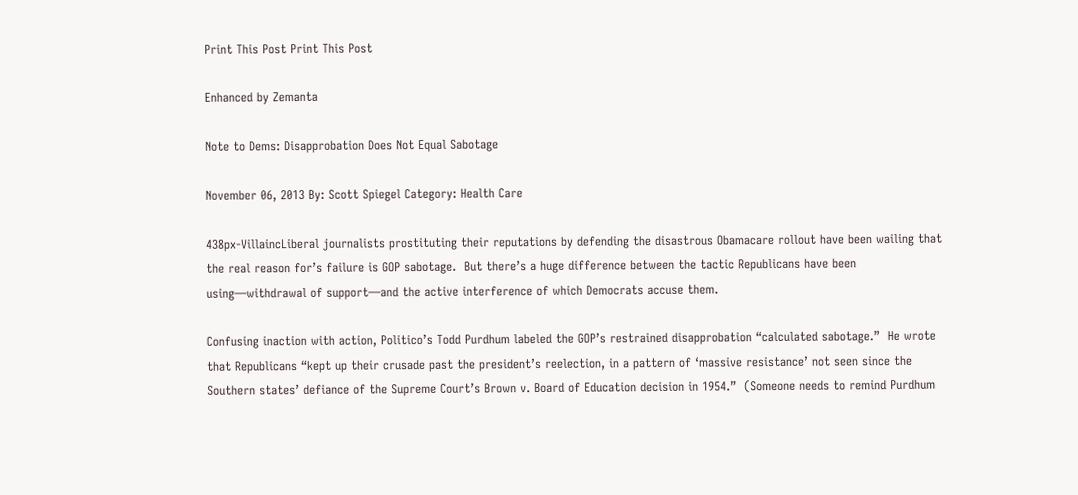Print This Post Print This Post

Enhanced by Zemanta

Note to Dems: Disapprobation Does Not Equal Sabotage

November 06, 2013 By: Scott Spiegel Category: Health Care

438px-VillaincLiberal journalists prostituting their reputations by defending the disastrous Obamacare rollout have been wailing that the real reason for’s failure is GOP sabotage.  But there’s a huge difference between the tactic Republicans have been using—withdrawal of support—and the active interference of which Democrats accuse them.

Confusing inaction with action, Politico’s Todd Purdhum labeled the GOP’s restrained disapprobation “calculated sabotage.”  He wrote that Republicans “kept up their crusade past the president’s reelection, in a pattern of ‘massive resistance’ not seen since the Southern states’ defiance of the Supreme Court’s Brown v. Board of Education decision in 1954.”  (Someone needs to remind Purdhum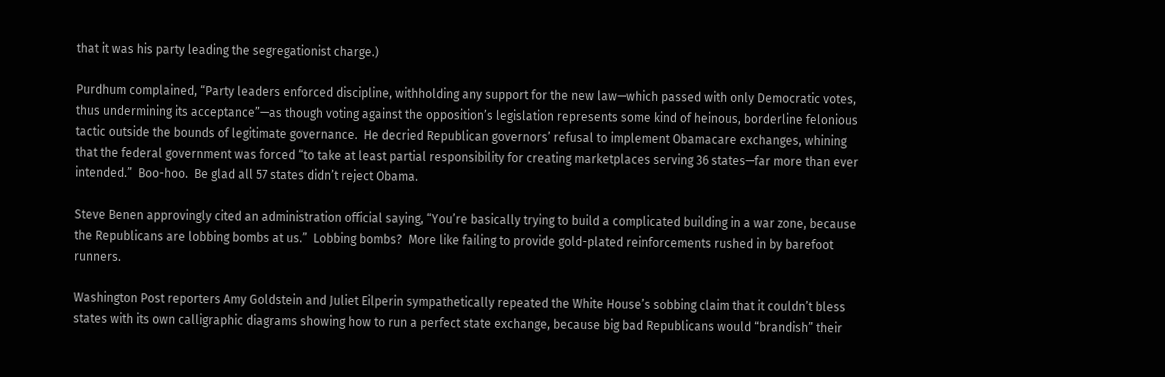that it was his party leading the segregationist charge.)

Purdhum complained, “Party leaders enforced discipline, withholding any support for the new law—which passed with only Democratic votes, thus undermining its acceptance”—as though voting against the opposition’s legislation represents some kind of heinous, borderline felonious tactic outside the bounds of legitimate governance.  He decried Republican governors’ refusal to implement Obamacare exchanges, whining that the federal government was forced “to take at least partial responsibility for creating marketplaces serving 36 states—far more than ever intended.”  Boo-hoo.  Be glad all 57 states didn’t reject Obama.

Steve Benen approvingly cited an administration official saying, “You’re basically trying to build a complicated building in a war zone, because the Republicans are lobbing bombs at us.”  Lobbing bombs?  More like failing to provide gold-plated reinforcements rushed in by barefoot runners.

Washington Post reporters Amy Goldstein and Juliet Eilperin sympathetically repeated the White House’s sobbing claim that it couldn’t bless states with its own calligraphic diagrams showing how to run a perfect state exchange, because big bad Republicans would “brandish” their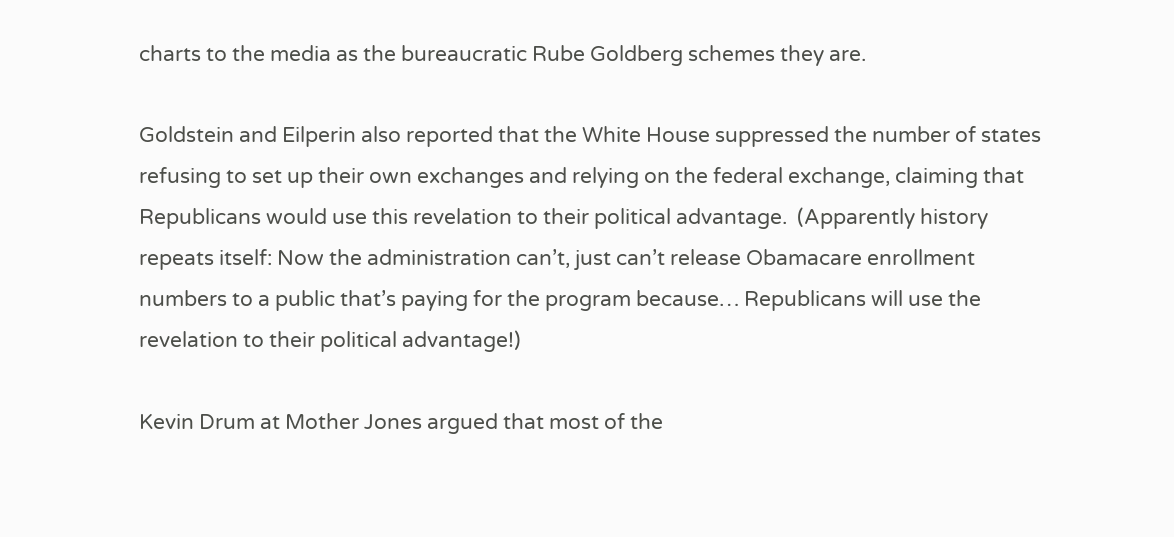charts to the media as the bureaucratic Rube Goldberg schemes they are.

Goldstein and Eilperin also reported that the White House suppressed the number of states refusing to set up their own exchanges and relying on the federal exchange, claiming that Republicans would use this revelation to their political advantage.  (Apparently history repeats itself: Now the administration can’t, just can’t release Obamacare enrollment numbers to a public that’s paying for the program because… Republicans will use the revelation to their political advantage!)

Kevin Drum at Mother Jones argued that most of the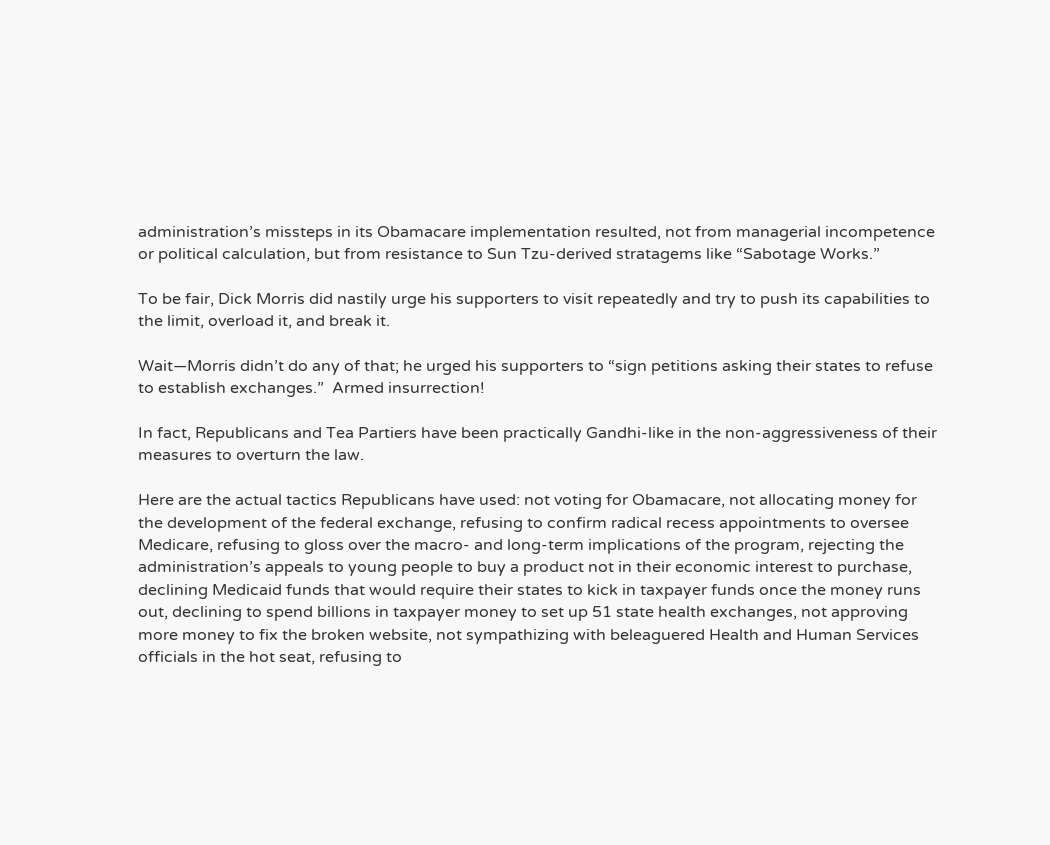administration’s missteps in its Obamacare implementation resulted, not from managerial incompetence or political calculation, but from resistance to Sun Tzu-derived stratagems like “Sabotage Works.”

To be fair, Dick Morris did nastily urge his supporters to visit repeatedly and try to push its capabilities to the limit, overload it, and break it.

Wait—Morris didn’t do any of that; he urged his supporters to “sign petitions asking their states to refuse to establish exchanges.”  Armed insurrection!

In fact, Republicans and Tea Partiers have been practically Gandhi-like in the non-aggressiveness of their measures to overturn the law.

Here are the actual tactics Republicans have used: not voting for Obamacare, not allocating money for the development of the federal exchange, refusing to confirm radical recess appointments to oversee Medicare, refusing to gloss over the macro- and long-term implications of the program, rejecting the administration’s appeals to young people to buy a product not in their economic interest to purchase, declining Medicaid funds that would require their states to kick in taxpayer funds once the money runs out, declining to spend billions in taxpayer money to set up 51 state health exchanges, not approving more money to fix the broken website, not sympathizing with beleaguered Health and Human Services officials in the hot seat, refusing to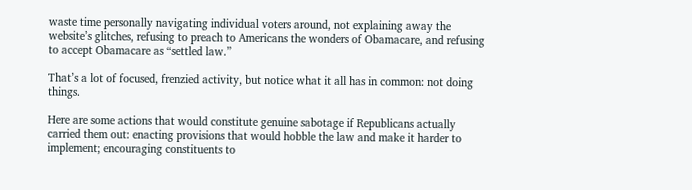waste time personally navigating individual voters around, not explaining away the website’s glitches, refusing to preach to Americans the wonders of Obamacare, and refusing to accept Obamacare as “settled law.”

That’s a lot of focused, frenzied activity, but notice what it all has in common: not doing things.

Here are some actions that would constitute genuine sabotage if Republicans actually carried them out: enacting provisions that would hobble the law and make it harder to implement; encouraging constituents to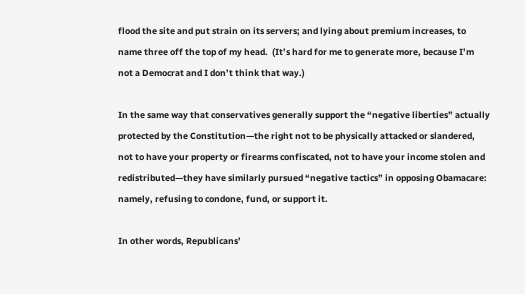flood the site and put strain on its servers; and lying about premium increases, to name three off the top of my head.  (It’s hard for me to generate more, because I’m not a Democrat and I don’t think that way.)

In the same way that conservatives generally support the “negative liberties” actually protected by the Constitution—the right not to be physically attacked or slandered, not to have your property or firearms confiscated, not to have your income stolen and redistributed—they have similarly pursued “negative tactics” in opposing Obamacare: namely, refusing to condone, fund, or support it.

In other words, Republicans’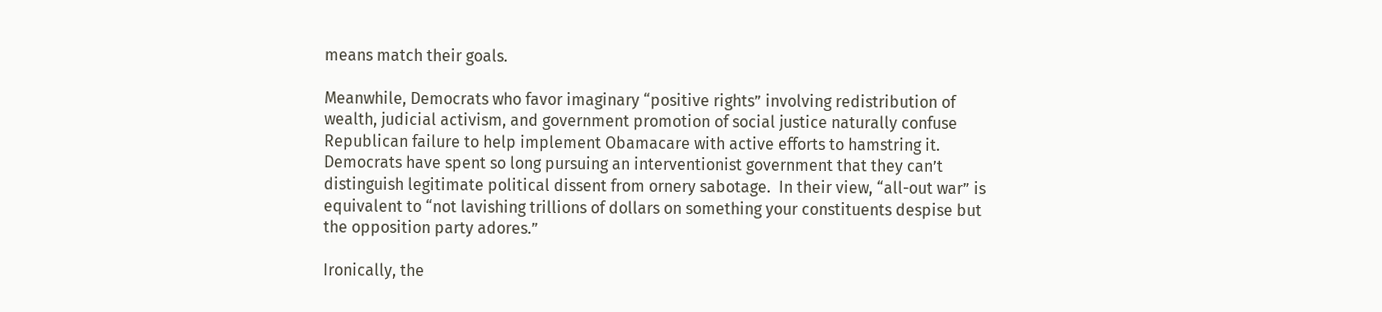means match their goals.

Meanwhile, Democrats who favor imaginary “positive rights” involving redistribution of wealth, judicial activism, and government promotion of social justice naturally confuse Republican failure to help implement Obamacare with active efforts to hamstring it.  Democrats have spent so long pursuing an interventionist government that they can’t distinguish legitimate political dissent from ornery sabotage.  In their view, “all-out war” is equivalent to “not lavishing trillions of dollars on something your constituents despise but the opposition party adores.”

Ironically, the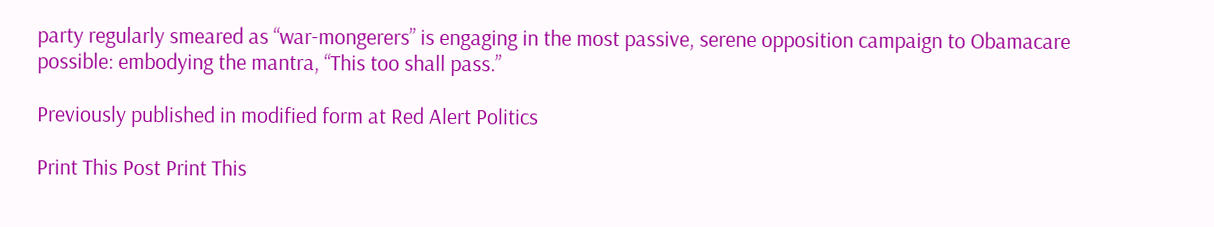party regularly smeared as “war-mongerers” is engaging in the most passive, serene opposition campaign to Obamacare possible: embodying the mantra, “This too shall pass.”

Previously published in modified form at Red Alert Politics

Print This Post Print This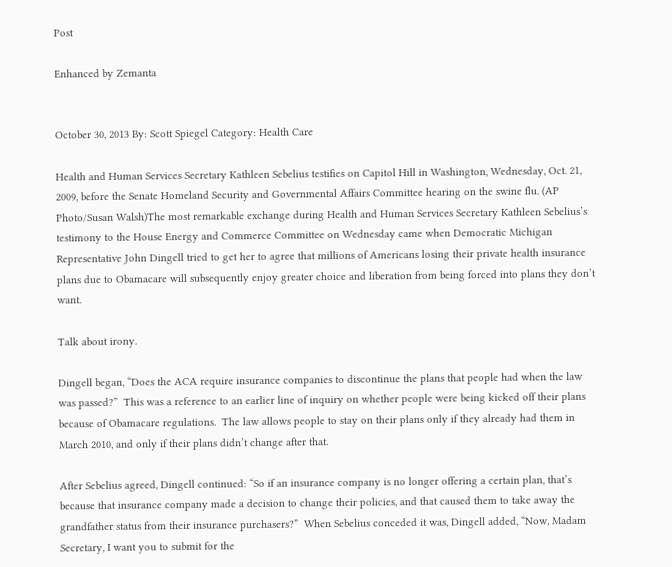Post

Enhanced by Zemanta


October 30, 2013 By: Scott Spiegel Category: Health Care

Health and Human Services Secretary Kathleen Sebelius testifies on Capitol Hill in Washington, Wednesday, Oct. 21, 2009, before the Senate Homeland Security and Governmental Affairs Committee hearing on the swine flu. (AP Photo/Susan Walsh)The most remarkable exchange during Health and Human Services Secretary Kathleen Sebelius’s testimony to the House Energy and Commerce Committee on Wednesday came when Democratic Michigan Representative John Dingell tried to get her to agree that millions of Americans losing their private health insurance plans due to Obamacare will subsequently enjoy greater choice and liberation from being forced into plans they don’t want.

Talk about irony.

Dingell began, “Does the ACA require insurance companies to discontinue the plans that people had when the law was passed?”  This was a reference to an earlier line of inquiry on whether people were being kicked off their plans because of Obamacare regulations.  The law allows people to stay on their plans only if they already had them in March 2010, and only if their plans didn’t change after that.

After Sebelius agreed, Dingell continued: “So if an insurance company is no longer offering a certain plan, that’s because that insurance company made a decision to change their policies, and that caused them to take away the grandfather status from their insurance purchasers?”  When Sebelius conceded it was, Dingell added, “Now, Madam Secretary, I want you to submit for the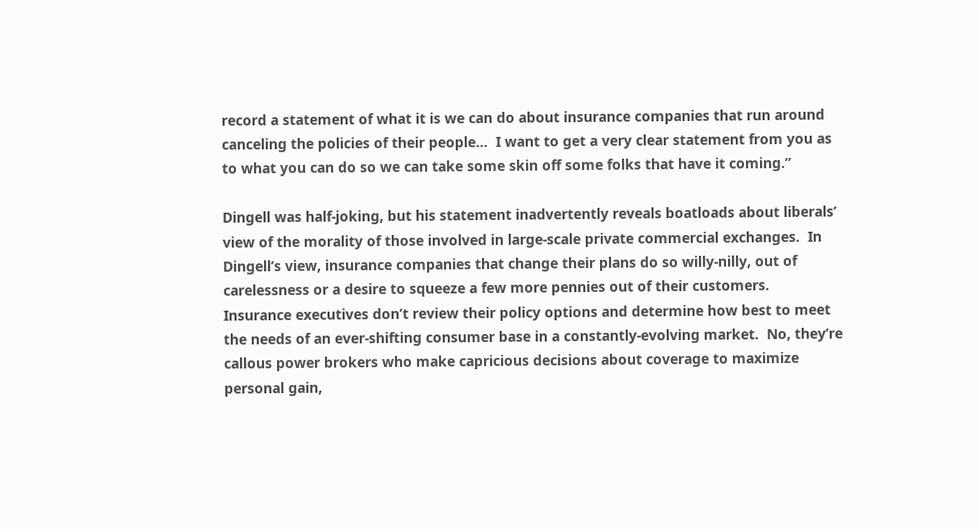record a statement of what it is we can do about insurance companies that run around canceling the policies of their people…  I want to get a very clear statement from you as to what you can do so we can take some skin off some folks that have it coming.”

Dingell was half-joking, but his statement inadvertently reveals boatloads about liberals’ view of the morality of those involved in large-scale private commercial exchanges.  In Dingell’s view, insurance companies that change their plans do so willy-nilly, out of carelessness or a desire to squeeze a few more pennies out of their customers.  Insurance executives don’t review their policy options and determine how best to meet the needs of an ever-shifting consumer base in a constantly-evolving market.  No, they’re callous power brokers who make capricious decisions about coverage to maximize personal gain,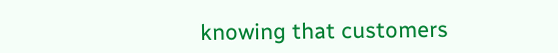knowing that customers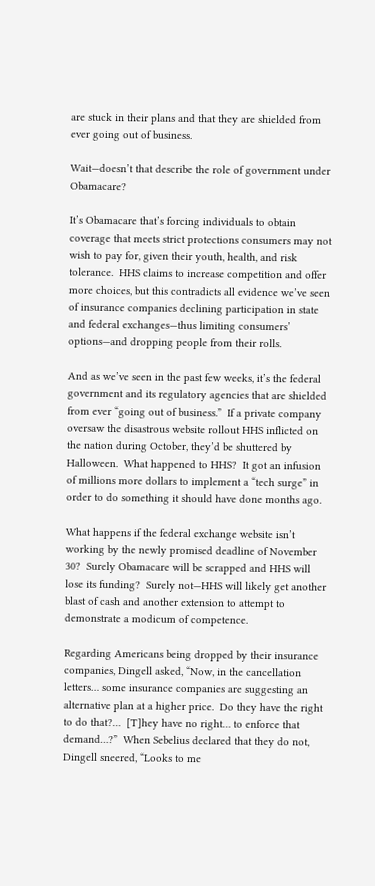are stuck in their plans and that they are shielded from ever going out of business.

Wait—doesn’t that describe the role of government under Obamacare?

It’s Obamacare that’s forcing individuals to obtain coverage that meets strict protections consumers may not wish to pay for, given their youth, health, and risk tolerance.  HHS claims to increase competition and offer more choices, but this contradicts all evidence we’ve seen of insurance companies declining participation in state and federal exchanges—thus limiting consumers’ options—and dropping people from their rolls.

And as we’ve seen in the past few weeks, it’s the federal government and its regulatory agencies that are shielded from ever “going out of business.”  If a private company oversaw the disastrous website rollout HHS inflicted on the nation during October, they’d be shuttered by Halloween.  What happened to HHS?  It got an infusion of millions more dollars to implement a “tech surge” in order to do something it should have done months ago.

What happens if the federal exchange website isn’t working by the newly promised deadline of November 30?  Surely Obamacare will be scrapped and HHS will lose its funding?  Surely not—HHS will likely get another blast of cash and another extension to attempt to demonstrate a modicum of competence.

Regarding Americans being dropped by their insurance companies, Dingell asked, “Now, in the cancellation letters… some insurance companies are suggesting an alternative plan at a higher price.  Do they have the right to do that?…  [T]hey have no right… to enforce that demand…?”  When Sebelius declared that they do not, Dingell sneered, “Looks to me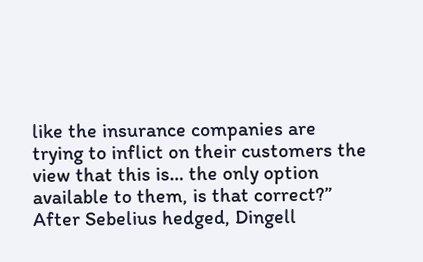like the insurance companies are trying to inflict on their customers the view that this is… the only option available to them, is that correct?”  After Sebelius hedged, Dingell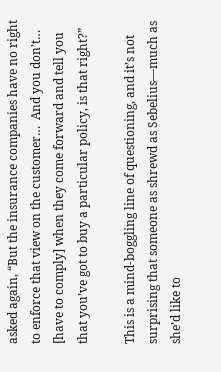asked again, “But the insurance companies have no right to enforce that view on the customer…  And you don’t… [have to comply] when they come forward and tell you that you’ve got to buy a particular policy, is that right?”

This is a mind-boggling line of questioning, and it’s not surprising that someone as shrewd as Sebelius—much as she’d like to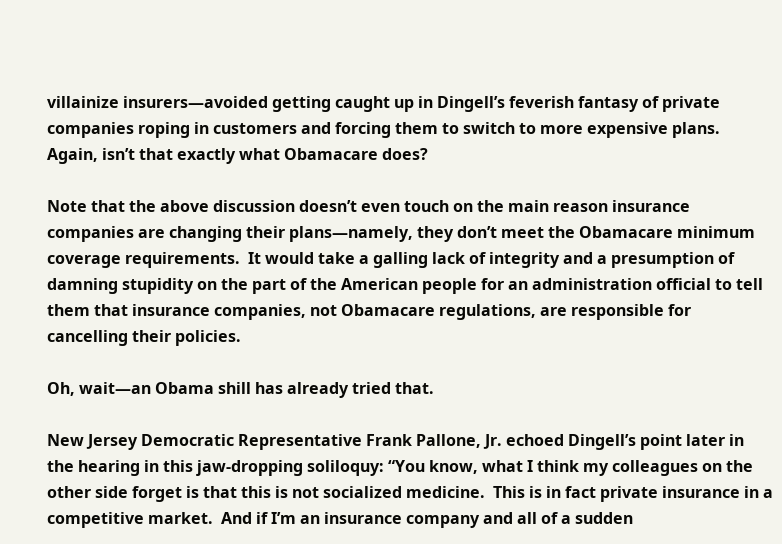villainize insurers—avoided getting caught up in Dingell’s feverish fantasy of private companies roping in customers and forcing them to switch to more expensive plans.  Again, isn’t that exactly what Obamacare does?

Note that the above discussion doesn’t even touch on the main reason insurance companies are changing their plans—namely, they don’t meet the Obamacare minimum coverage requirements.  It would take a galling lack of integrity and a presumption of damning stupidity on the part of the American people for an administration official to tell them that insurance companies, not Obamacare regulations, are responsible for cancelling their policies.

Oh, wait—an Obama shill has already tried that.

New Jersey Democratic Representative Frank Pallone, Jr. echoed Dingell’s point later in the hearing in this jaw-dropping soliloquy: “You know, what I think my colleagues on the other side forget is that this is not socialized medicine.  This is in fact private insurance in a competitive market.  And if I’m an insurance company and all of a sudden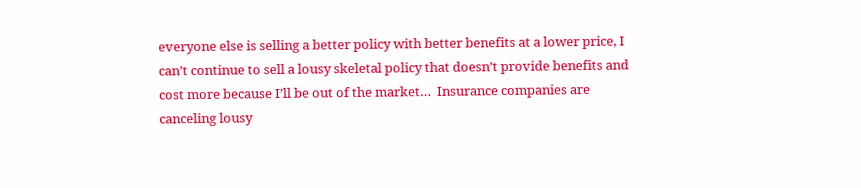everyone else is selling a better policy with better benefits at a lower price, I can’t continue to sell a lousy skeletal policy that doesn’t provide benefits and cost more because I’ll be out of the market…  Insurance companies are canceling lousy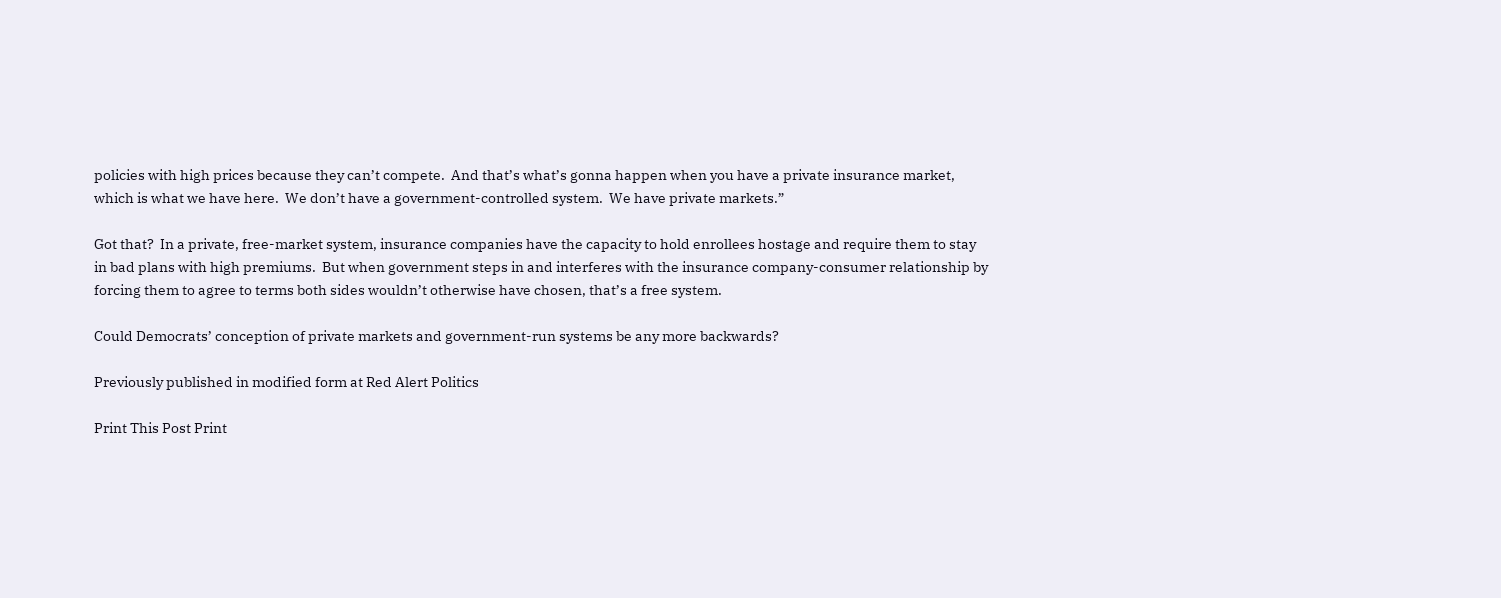policies with high prices because they can’t compete.  And that’s what’s gonna happen when you have a private insurance market, which is what we have here.  We don’t have a government-controlled system.  We have private markets.”

Got that?  In a private, free-market system, insurance companies have the capacity to hold enrollees hostage and require them to stay in bad plans with high premiums.  But when government steps in and interferes with the insurance company-consumer relationship by forcing them to agree to terms both sides wouldn’t otherwise have chosen, that’s a free system.

Could Democrats’ conception of private markets and government-run systems be any more backwards?

Previously published in modified form at Red Alert Politics

Print This Post Print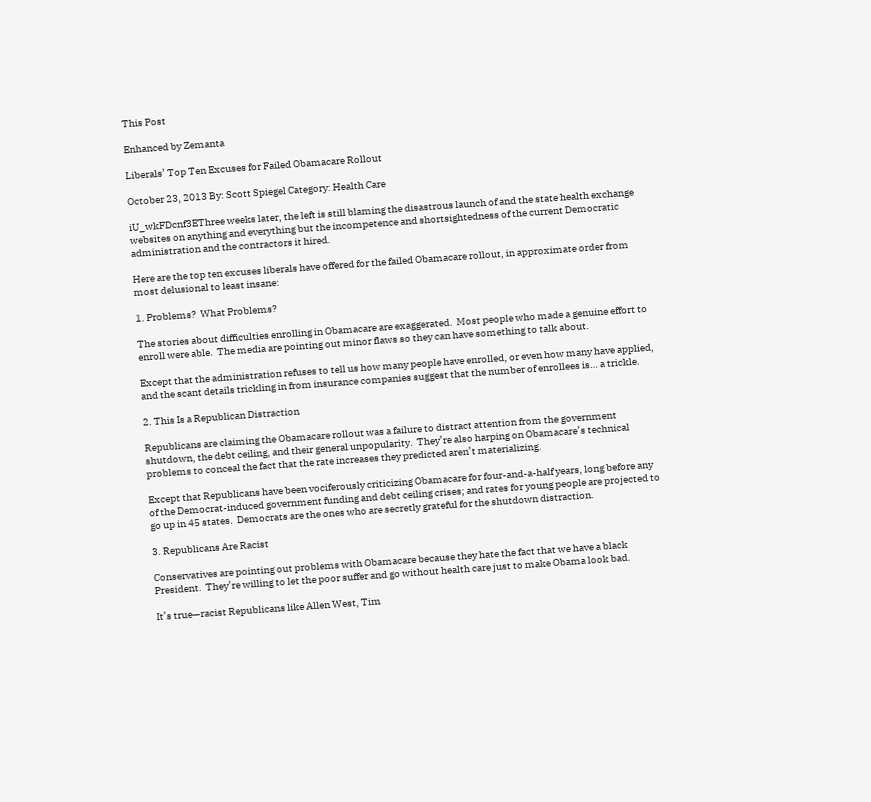This Post

Enhanced by Zemanta

Liberals’ Top Ten Excuses for Failed Obamacare Rollout

October 23, 2013 By: Scott Spiegel Category: Health Care

iU_wkFDcnf3EThree weeks later, the left is still blaming the disastrous launch of and the state health exchange websites on anything and everything but the incompetence and shortsightedness of the current Democratic administration and the contractors it hired.

Here are the top ten excuses liberals have offered for the failed Obamacare rollout, in approximate order from most delusional to least insane:

1. Problems?  What Problems?

The stories about difficulties enrolling in Obamacare are exaggerated.  Most people who made a genuine effort to enroll were able.  The media are pointing out minor flaws so they can have something to talk about.

Except that the administration refuses to tell us how many people have enrolled, or even how many have applied, and the scant details trickling in from insurance companies suggest that the number of enrollees is… a trickle.

2. This Is a Republican Distraction

Republicans are claiming the Obamacare rollout was a failure to distract attention from the government shutdown, the debt ceiling, and their general unpopularity.  They’re also harping on Obamacare’s technical problems to conceal the fact that the rate increases they predicted aren’t materializing.

Except that Republicans have been vociferously criticizing Obamacare for four-and-a-half years, long before any of the Democrat-induced government funding and debt ceiling crises; and rates for young people are projected to go up in 45 states.  Democrats are the ones who are secretly grateful for the shutdown distraction.

3. Republicans Are Racist

Conservatives are pointing out problems with Obamacare because they hate the fact that we have a black President.  They’re willing to let the poor suffer and go without health care just to make Obama look bad.

It’s true—racist Republicans like Allen West, Tim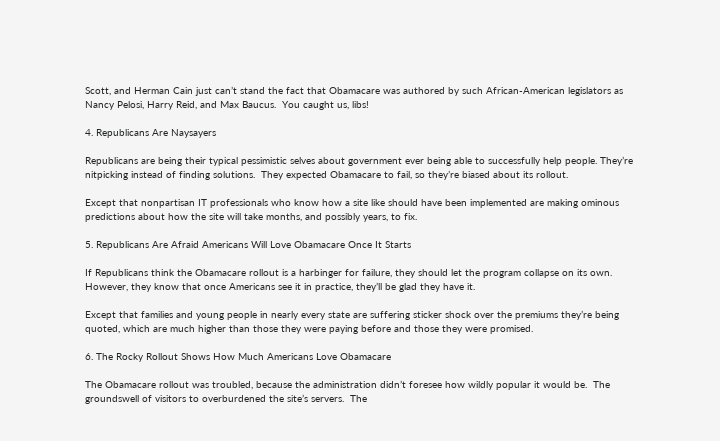Scott, and Herman Cain just can’t stand the fact that Obamacare was authored by such African-American legislators as Nancy Pelosi, Harry Reid, and Max Baucus.  You caught us, libs!

4. Republicans Are Naysayers

Republicans are being their typical pessimistic selves about government ever being able to successfully help people. They’re nitpicking instead of finding solutions.  They expected Obamacare to fail, so they’re biased about its rollout.

Except that nonpartisan IT professionals who know how a site like should have been implemented are making ominous predictions about how the site will take months, and possibly years, to fix.

5. Republicans Are Afraid Americans Will Love Obamacare Once It Starts

If Republicans think the Obamacare rollout is a harbinger for failure, they should let the program collapse on its own.  However, they know that once Americans see it in practice, they’ll be glad they have it.

Except that families and young people in nearly every state are suffering sticker shock over the premiums they’re being quoted, which are much higher than those they were paying before and those they were promised.

6. The Rocky Rollout Shows How Much Americans Love Obamacare

The Obamacare rollout was troubled, because the administration didn’t foresee how wildly popular it would be.  The groundswell of visitors to overburdened the site’s servers.  The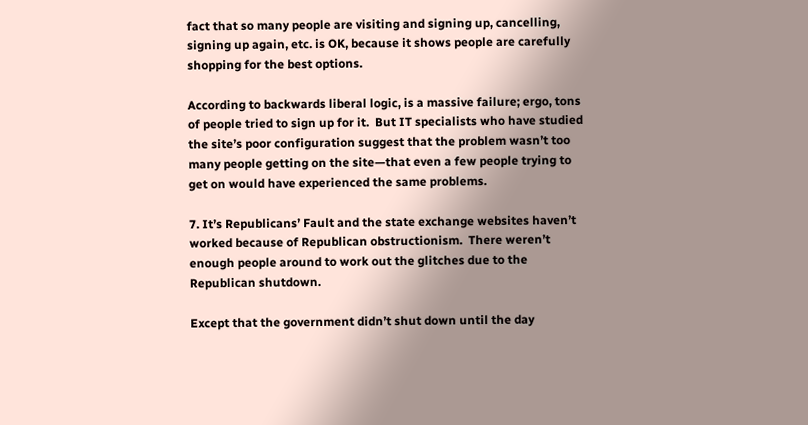fact that so many people are visiting and signing up, cancelling, signing up again, etc. is OK, because it shows people are carefully shopping for the best options.

According to backwards liberal logic, is a massive failure; ergo, tons of people tried to sign up for it.  But IT specialists who have studied the site’s poor configuration suggest that the problem wasn’t too many people getting on the site—that even a few people trying to get on would have experienced the same problems.

7. It’s Republicans’ Fault and the state exchange websites haven’t worked because of Republican obstructionism.  There weren’t enough people around to work out the glitches due to the Republican shutdown.

Except that the government didn’t shut down until the day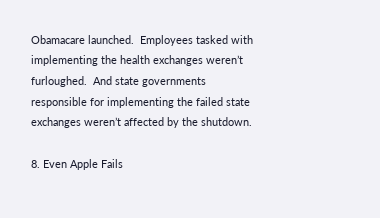Obamacare launched.  Employees tasked with implementing the health exchanges weren’t furloughed.  And state governments responsible for implementing the failed state exchanges weren’t affected by the shutdown.

8. Even Apple Fails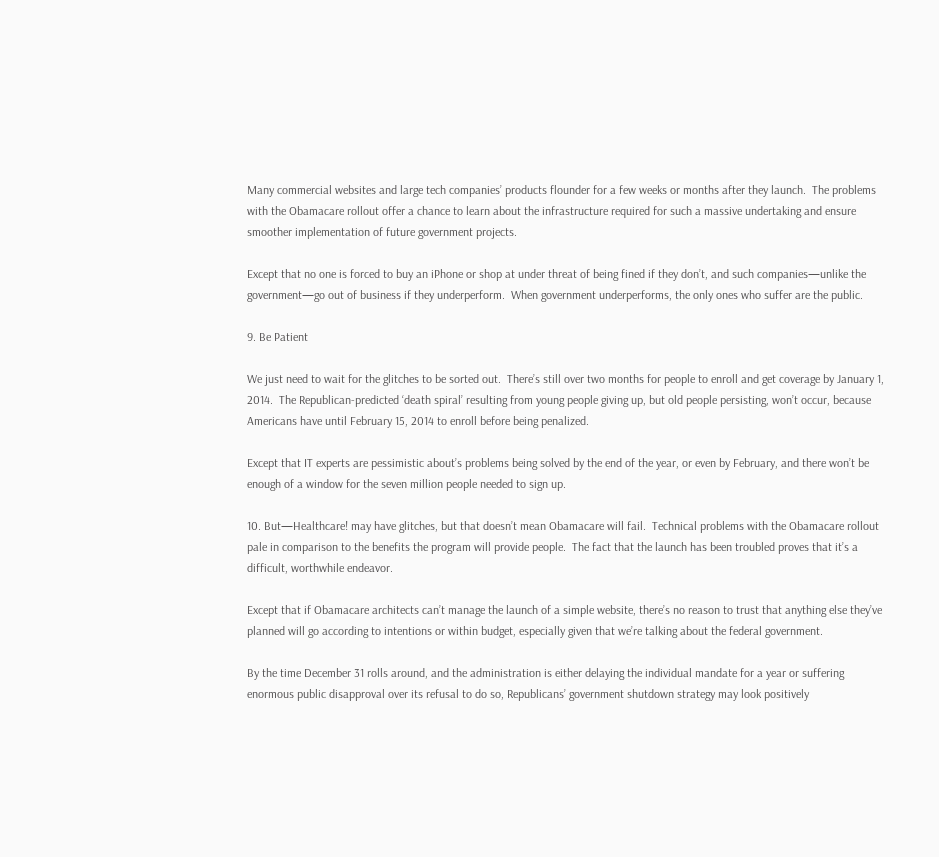Many commercial websites and large tech companies’ products flounder for a few weeks or months after they launch.  The problems with the Obamacare rollout offer a chance to learn about the infrastructure required for such a massive undertaking and ensure smoother implementation of future government projects.

Except that no one is forced to buy an iPhone or shop at under threat of being fined if they don’t, and such companies—unlike the government—go out of business if they underperform.  When government underperforms, the only ones who suffer are the public.

9. Be Patient

We just need to wait for the glitches to be sorted out.  There’s still over two months for people to enroll and get coverage by January 1, 2014.  The Republican-predicted ‘death spiral’ resulting from young people giving up, but old people persisting, won’t occur, because Americans have until February 15, 2014 to enroll before being penalized.

Except that IT experts are pessimistic about’s problems being solved by the end of the year, or even by February, and there won’t be enough of a window for the seven million people needed to sign up.

10. But—Healthcare! may have glitches, but that doesn’t mean Obamacare will fail.  Technical problems with the Obamacare rollout pale in comparison to the benefits the program will provide people.  The fact that the launch has been troubled proves that it’s a difficult, worthwhile endeavor.

Except that if Obamacare architects can’t manage the launch of a simple website, there’s no reason to trust that anything else they’ve planned will go according to intentions or within budget, especially given that we’re talking about the federal government.

By the time December 31 rolls around, and the administration is either delaying the individual mandate for a year or suffering enormous public disapproval over its refusal to do so, Republicans’ government shutdown strategy may look positively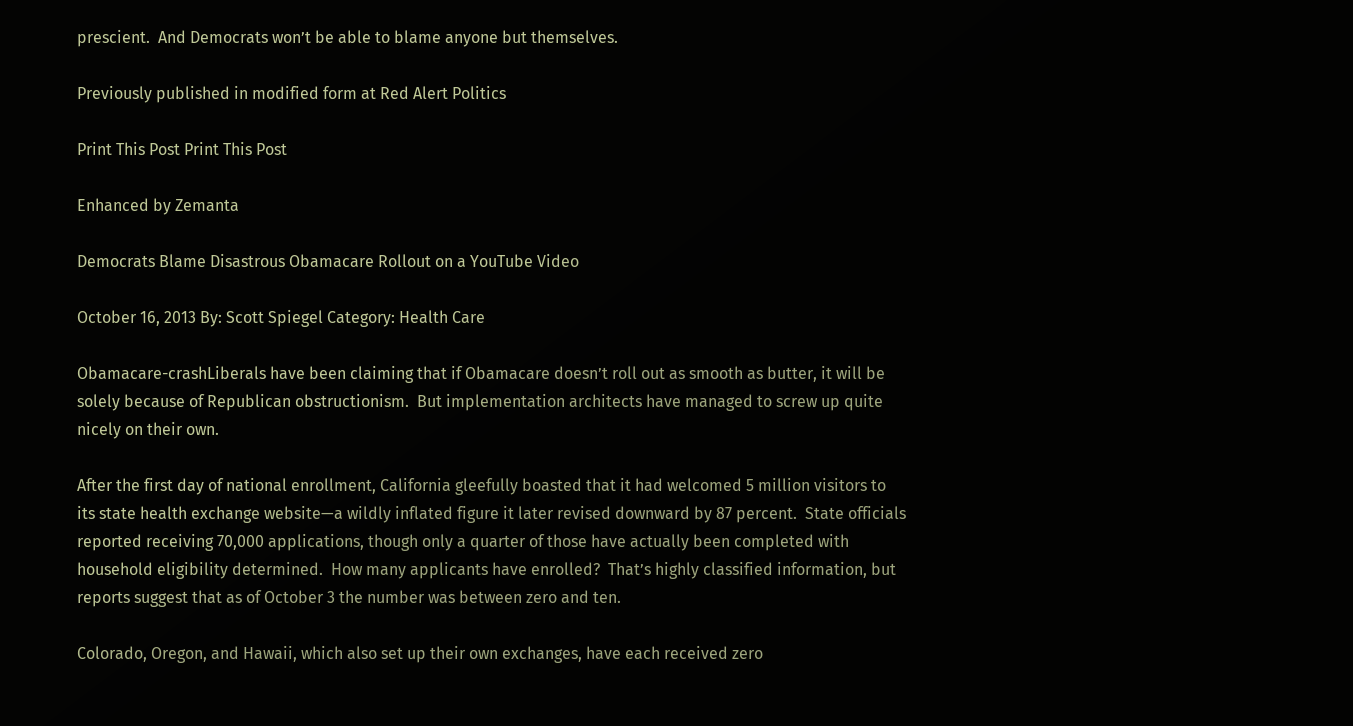prescient.  And Democrats won’t be able to blame anyone but themselves.

Previously published in modified form at Red Alert Politics

Print This Post Print This Post

Enhanced by Zemanta

Democrats Blame Disastrous Obamacare Rollout on a YouTube Video

October 16, 2013 By: Scott Spiegel Category: Health Care

Obamacare-crashLiberals have been claiming that if Obamacare doesn’t roll out as smooth as butter, it will be solely because of Republican obstructionism.  But implementation architects have managed to screw up quite nicely on their own.

After the first day of national enrollment, California gleefully boasted that it had welcomed 5 million visitors to its state health exchange website—a wildly inflated figure it later revised downward by 87 percent.  State officials reported receiving 70,000 applications, though only a quarter of those have actually been completed with household eligibility determined.  How many applicants have enrolled?  That’s highly classified information, but reports suggest that as of October 3 the number was between zero and ten.

Colorado, Oregon, and Hawaii, which also set up their own exchanges, have each received zero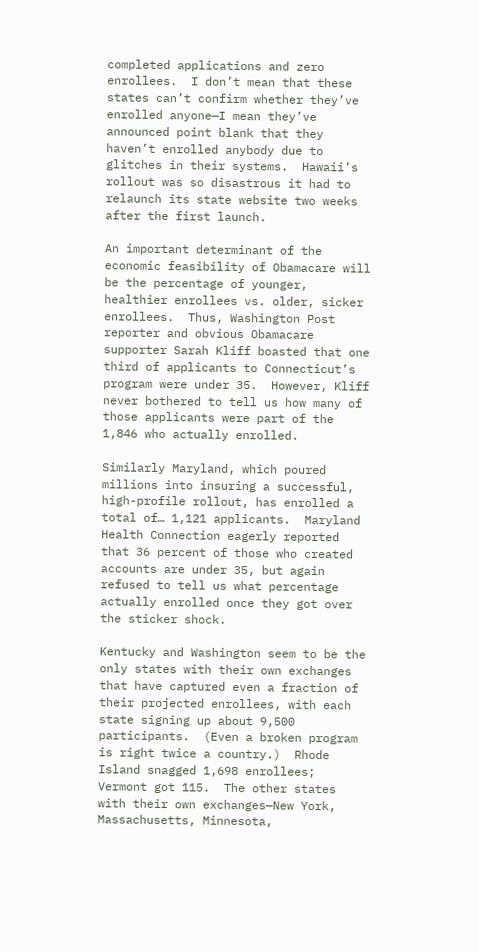completed applications and zero enrollees.  I don’t mean that these states can’t confirm whether they’ve enrolled anyone—I mean they’ve announced point blank that they haven’t enrolled anybody due to glitches in their systems.  Hawaii’s rollout was so disastrous it had to relaunch its state website two weeks after the first launch.

An important determinant of the economic feasibility of Obamacare will be the percentage of younger, healthier enrollees vs. older, sicker enrollees.  Thus, Washington Post reporter and obvious Obamacare supporter Sarah Kliff boasted that one third of applicants to Connecticut’s program were under 35.  However, Kliff never bothered to tell us how many of those applicants were part of the 1,846 who actually enrolled.

Similarly Maryland, which poured millions into insuring a successful, high-profile rollout, has enrolled a total of… 1,121 applicants.  Maryland Health Connection eagerly reported that 36 percent of those who created accounts are under 35, but again refused to tell us what percentage actually enrolled once they got over the sticker shock.

Kentucky and Washington seem to be the only states with their own exchanges that have captured even a fraction of their projected enrollees, with each state signing up about 9,500 participants.  (Even a broken program is right twice a country.)  Rhode Island snagged 1,698 enrollees; Vermont got 115.  The other states with their own exchanges—New York, Massachusetts, Minnesota,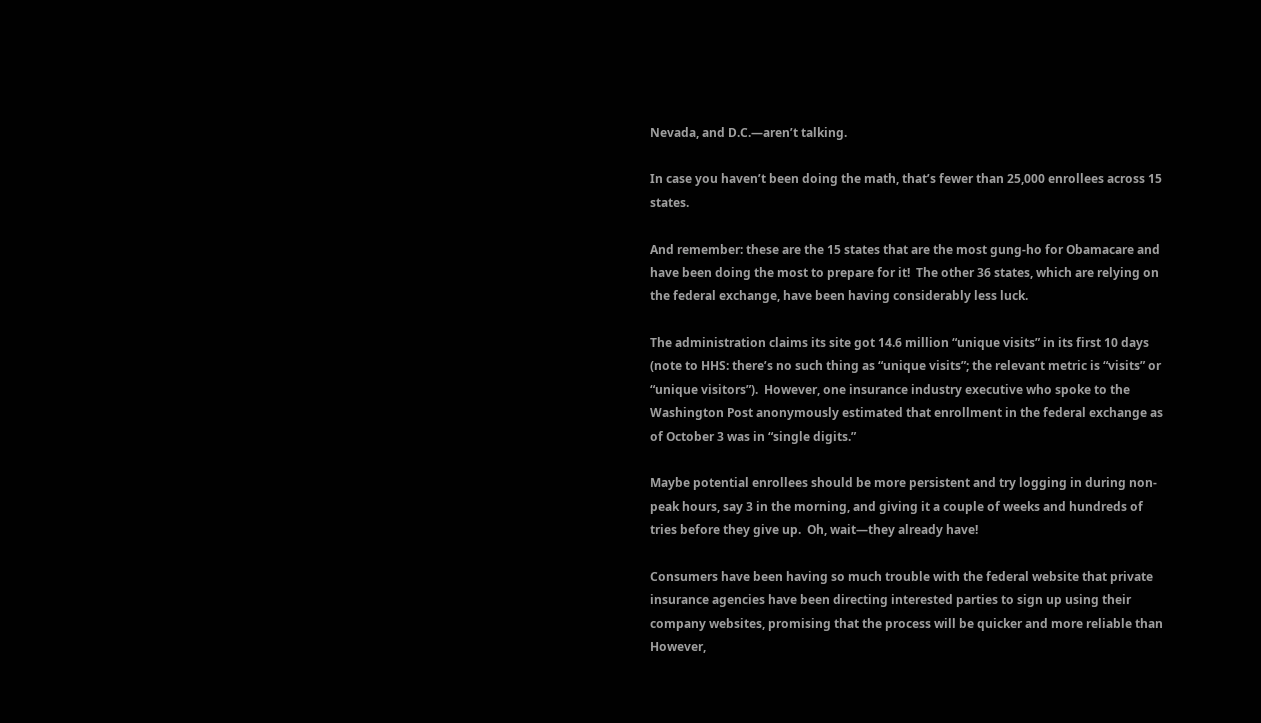Nevada, and D.C.—aren’t talking.

In case you haven’t been doing the math, that’s fewer than 25,000 enrollees across 15 states.

And remember: these are the 15 states that are the most gung-ho for Obamacare and have been doing the most to prepare for it!  The other 36 states, which are relying on the federal exchange, have been having considerably less luck.

The administration claims its site got 14.6 million “unique visits” in its first 10 days (note to HHS: there’s no such thing as “unique visits”; the relevant metric is “visits” or “unique visitors”).  However, one insurance industry executive who spoke to the Washington Post anonymously estimated that enrollment in the federal exchange as of October 3 was in “single digits.”

Maybe potential enrollees should be more persistent and try logging in during non-peak hours, say 3 in the morning, and giving it a couple of weeks and hundreds of tries before they give up.  Oh, wait—they already have!

Consumers have been having so much trouble with the federal website that private insurance agencies have been directing interested parties to sign up using their company websites, promising that the process will be quicker and more reliable than  However,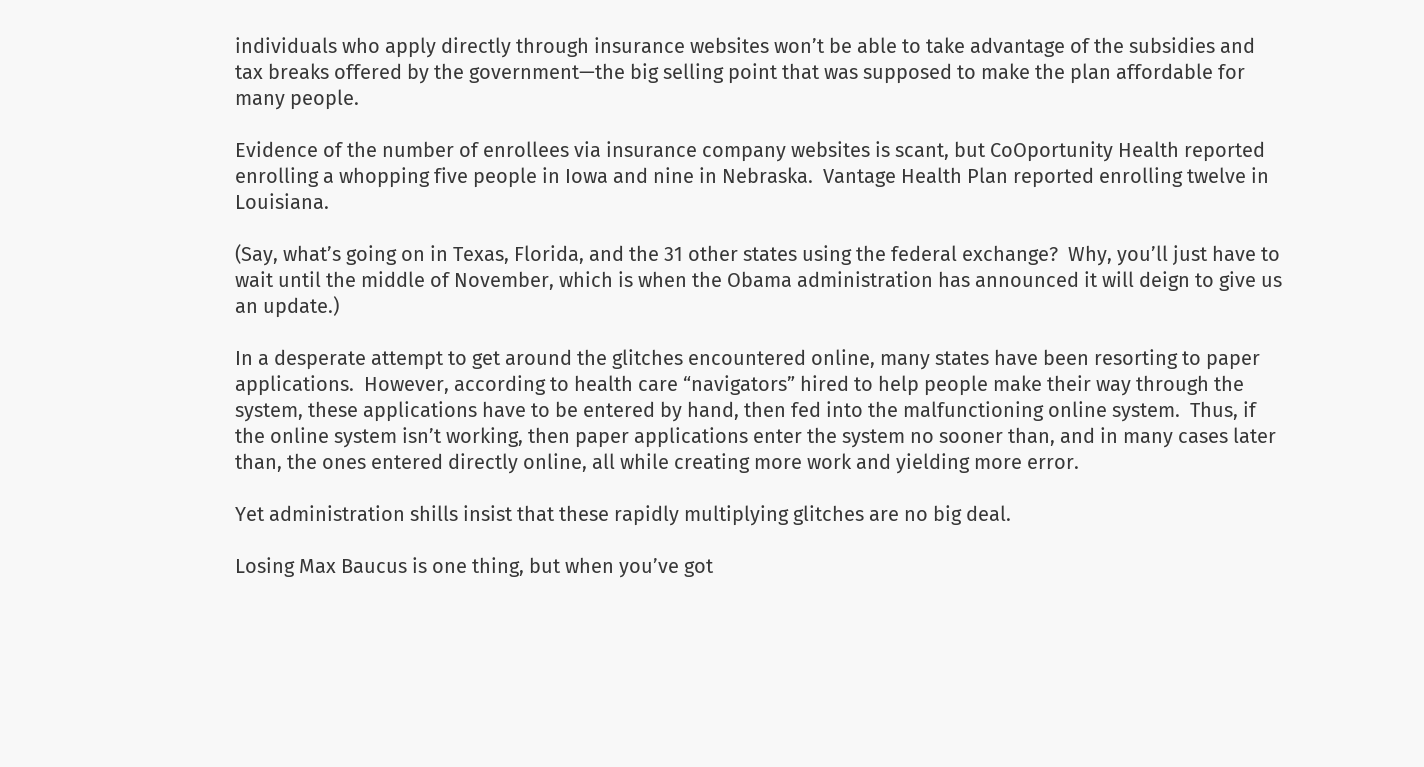individuals who apply directly through insurance websites won’t be able to take advantage of the subsidies and tax breaks offered by the government—the big selling point that was supposed to make the plan affordable for many people.

Evidence of the number of enrollees via insurance company websites is scant, but CoOportunity Health reported enrolling a whopping five people in Iowa and nine in Nebraska.  Vantage Health Plan reported enrolling twelve in Louisiana.

(Say, what’s going on in Texas, Florida, and the 31 other states using the federal exchange?  Why, you’ll just have to wait until the middle of November, which is when the Obama administration has announced it will deign to give us an update.)

In a desperate attempt to get around the glitches encountered online, many states have been resorting to paper applications.  However, according to health care “navigators” hired to help people make their way through the system, these applications have to be entered by hand, then fed into the malfunctioning online system.  Thus, if the online system isn’t working, then paper applications enter the system no sooner than, and in many cases later than, the ones entered directly online, all while creating more work and yielding more error.

Yet administration shills insist that these rapidly multiplying glitches are no big deal.

Losing Max Baucus is one thing, but when you’ve got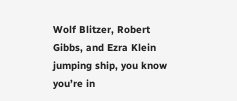Wolf Blitzer, Robert Gibbs, and Ezra Klein jumping ship, you know you’re in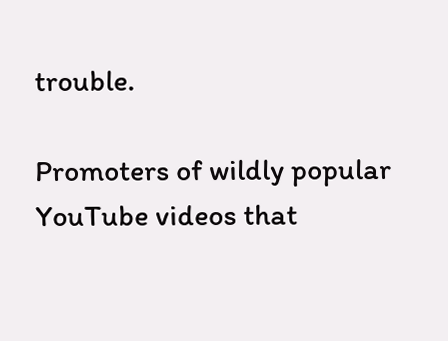trouble.

Promoters of wildly popular YouTube videos that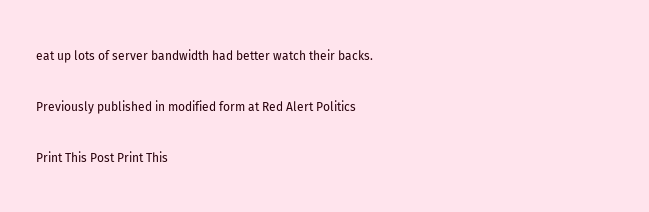eat up lots of server bandwidth had better watch their backs.

Previously published in modified form at Red Alert Politics

Print This Post Print This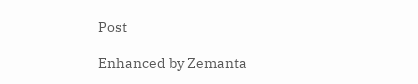Post

Enhanced by Zemanta